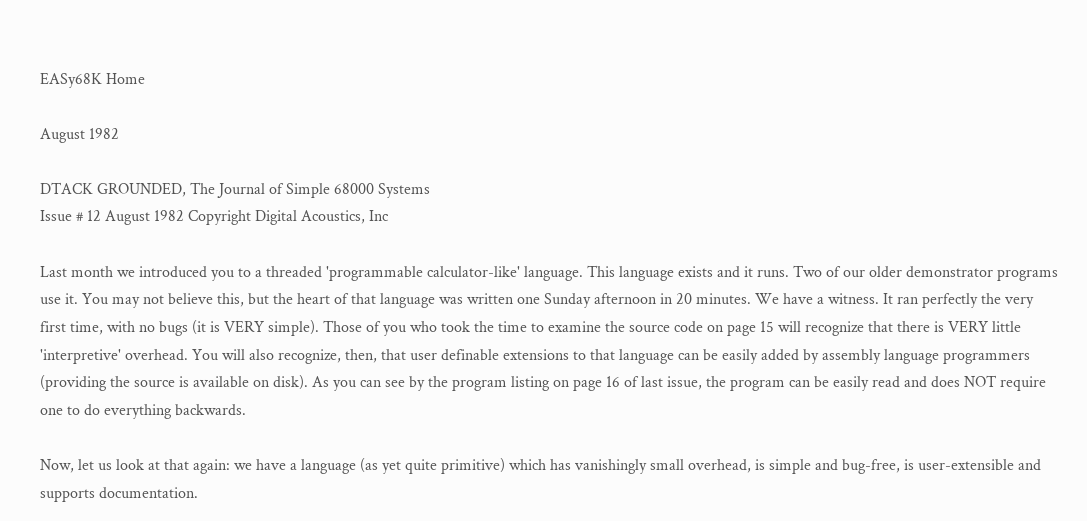EASy68K Home

August 1982

DTACK GROUNDED, The Journal of Simple 68000 Systems
Issue # 12 August 1982 Copyright Digital Acoustics, Inc

Last month we introduced you to a threaded 'programmable calculator-like' language. This language exists and it runs. Two of our older demonstrator programs use it. You may not believe this, but the heart of that language was written one Sunday afternoon in 20 minutes. We have a witness. It ran perfectly the very first time, with no bugs (it is VERY simple). Those of you who took the time to examine the source code on page 15 will recognize that there is VERY little 'interpretive' overhead. You will also recognize, then, that user definable extensions to that language can be easily added by assembly language programmers (providing the source is available on disk). As you can see by the program listing on page 16 of last issue, the program can be easily read and does NOT require one to do everything backwards.

Now, let us look at that again: we have a language (as yet quite primitive) which has vanishingly small overhead, is simple and bug-free, is user-extensible and supports documentation.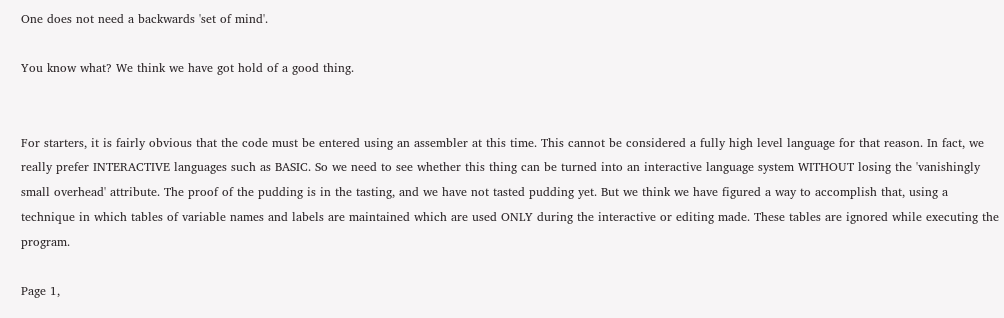One does not need a backwards 'set of mind'.

You know what? We think we have got hold of a good thing.


For starters, it is fairly obvious that the code must be entered using an assembler at this time. This cannot be considered a fully high level language for that reason. In fact, we really prefer INTERACTIVE languages such as BASIC. So we need to see whether this thing can be turned into an interactive language system WITHOUT losing the 'vanishingly small overhead' attribute. The proof of the pudding is in the tasting, and we have not tasted pudding yet. But we think we have figured a way to accomplish that, using a technique in which tables of variable names and labels are maintained which are used ONLY during the interactive or editing made. These tables are ignored while executing the program.

Page 1,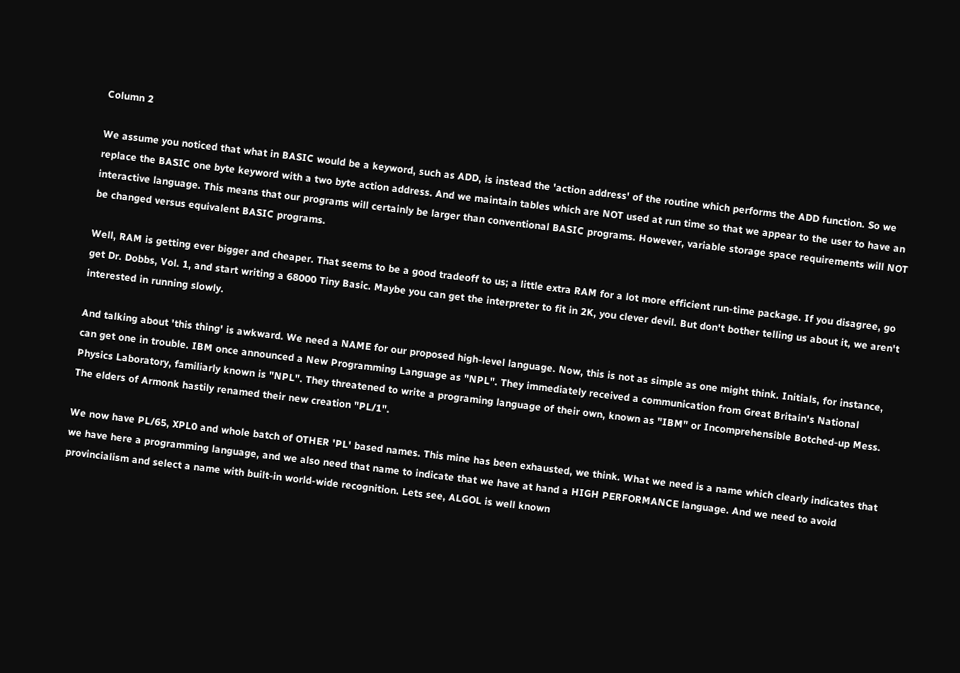Column 2

We assume you noticed that what in BASIC would be a keyword, such as ADD, is instead the 'action address' of the routine which performs the ADD function. So we replace the BASIC one byte keyword with a two byte action address. And we maintain tables which are NOT used at run time so that we appear to the user to have an interactive language. This means that our programs will certainly be larger than conventional BASIC programs. However, variable storage space requirements will NOT be changed versus equivalent BASIC programs.

Well, RAM is getting ever bigger and cheaper. That seems to be a good tradeoff to us; a little extra RAM for a lot more efficient run-time package. If you disagree, go get Dr. Dobbs, Vol. 1, and start writing a 68000 Tiny Basic. Maybe you can get the interpreter to fit in 2K, you clever devil. But don't bother telling us about it, we aren't interested in running slowly.

And talking about 'this thing' is awkward. We need a NAME for our proposed high-level language. Now, this is not as simple as one might think. Initials, for instance, can get one in trouble. IBM once announced a New Programming Language as "NPL". They immediately received a communication from Great Britain's National Physics Laboratory, familiarly known is "NPL". They threatened to write a programing language of their own, known as "IBM" or Incomprehensible Botched-up Mess. The elders of Armonk hastily renamed their new creation "PL/1".

We now have PL/65, XPL0 and whole batch of OTHER 'PL' based names. This mine has been exhausted, we think. What we need is a name which clearly indicates that we have here a programming language, and we also need that name to indicate that we have at hand a HIGH PERFORMANCE language. And we need to avoid provincialism and select a name with built-in world-wide recognition. Lets see, ALGOL is well known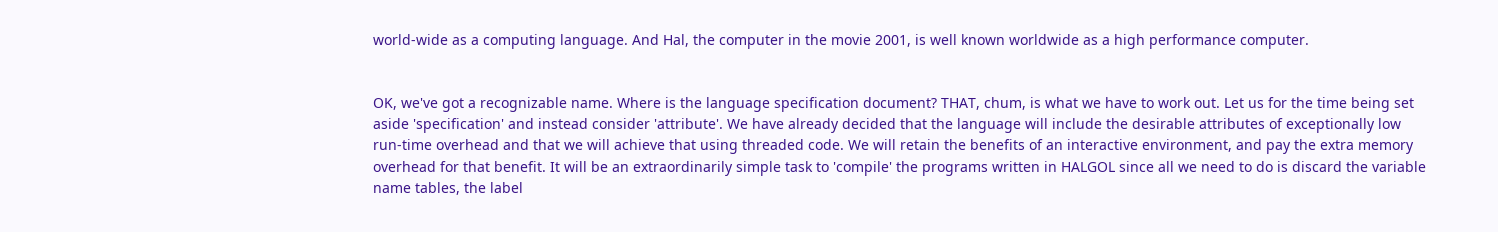world-wide as a computing language. And Hal, the computer in the movie 2001, is well known worldwide as a high performance computer.


OK, we've got a recognizable name. Where is the language specification document? THAT, chum, is what we have to work out. Let us for the time being set aside 'specification' and instead consider 'attribute'. We have already decided that the language will include the desirable attributes of exceptionally low run-time overhead and that we will achieve that using threaded code. We will retain the benefits of an interactive environment, and pay the extra memory overhead for that benefit. It will be an extraordinarily simple task to 'compile' the programs written in HALGOL since all we need to do is discard the variable name tables, the label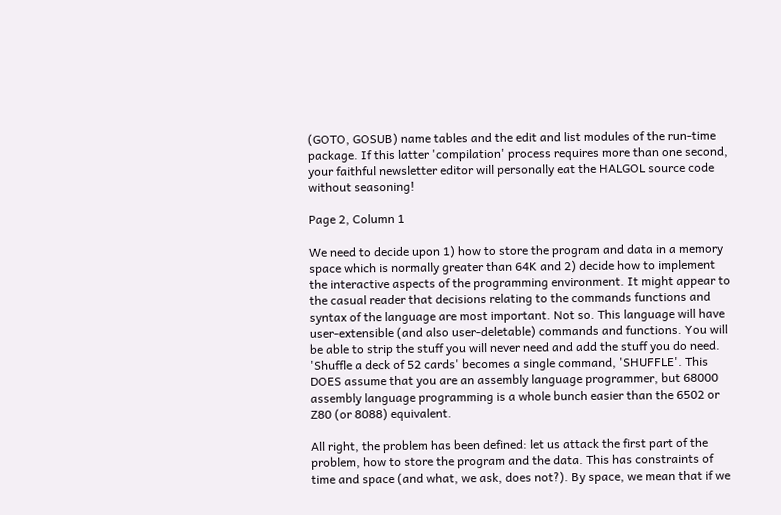(GOTO, GOSUB) name tables and the edit and list modules of the run-time package. If this latter 'compilation' process requires more than one second, your faithful newsletter editor will personally eat the HALGOL source code without seasoning!

Page 2, Column 1

We need to decide upon 1) how to store the program and data in a memory space which is normally greater than 64K and 2) decide how to implement the interactive aspects of the programming environment. It might appear to the casual reader that decisions relating to the commands functions and syntax of the language are most important. Not so. This language will have user-extensible (and also user-deletable) commands and functions. You will be able to strip the stuff you will never need and add the stuff you do need. 'Shuffle a deck of 52 cards' becomes a single command, 'SHUFFLE'. This DOES assume that you are an assembly language programmer, but 68000 assembly language programming is a whole bunch easier than the 6502 or Z80 (or 8088) equivalent.

All right, the problem has been defined: let us attack the first part of the problem, how to store the program and the data. This has constraints of time and space (and what, we ask, does not?). By space, we mean that if we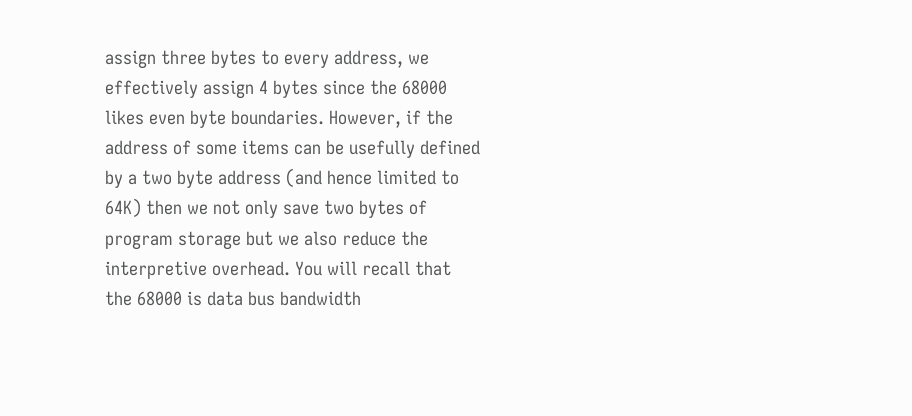assign three bytes to every address, we effectively assign 4 bytes since the 68000 likes even byte boundaries. However, if the address of some items can be usefully defined by a two byte address (and hence limited to 64K) then we not only save two bytes of program storage but we also reduce the interpretive overhead. You will recall that the 68000 is data bus bandwidth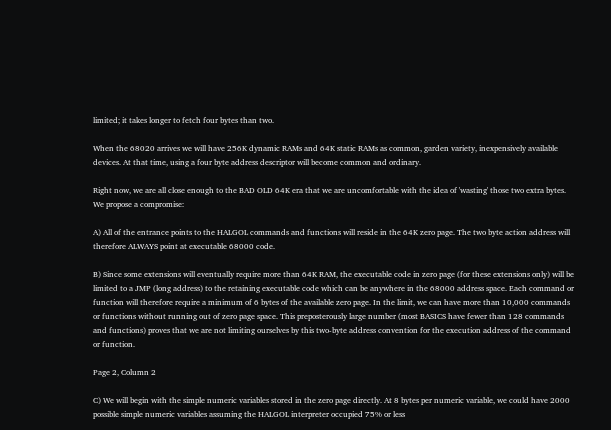limited; it takes longer to fetch four bytes than two.

When the 68020 arrives we will have 256K dynamic RAMs and 64K static RAMs as common, garden variety, inexpensively available devices. At that time, using a four byte address descriptor will become common and ordinary.

Right now, we are all close enough to the BAD OLD 64K era that we are uncomfortable with the idea of 'wasting' those two extra bytes. We propose a compromise:

A) All of the entrance points to the HALGOL commands and functions will reside in the 64K zero page. The two byte action address will therefore ALWAYS point at executable 68000 code.

B) Since some extensions will eventually require more than 64K RAM, the executable code in zero page (for these extensions only) will be limited to a JMP (long address) to the retaining executable code which can be anywhere in the 68000 address space. Each command or function will therefore require a minimum of 6 bytes of the available zero page. In the limit, we can have more than 10,000 commands or functions without running out of zero page space. This preposterously large number (most BASICS have fewer than 128 commands and functions) proves that we are not limiting ourselves by this two-byte address convention for the execution address of the command or function.

Page 2, Column 2

C) We will begin with the simple numeric variables stored in the zero page directly. At 8 bytes per numeric variable, we could have 2000 possible simple numeric variables assuming the HALGOL interpreter occupied 75% or less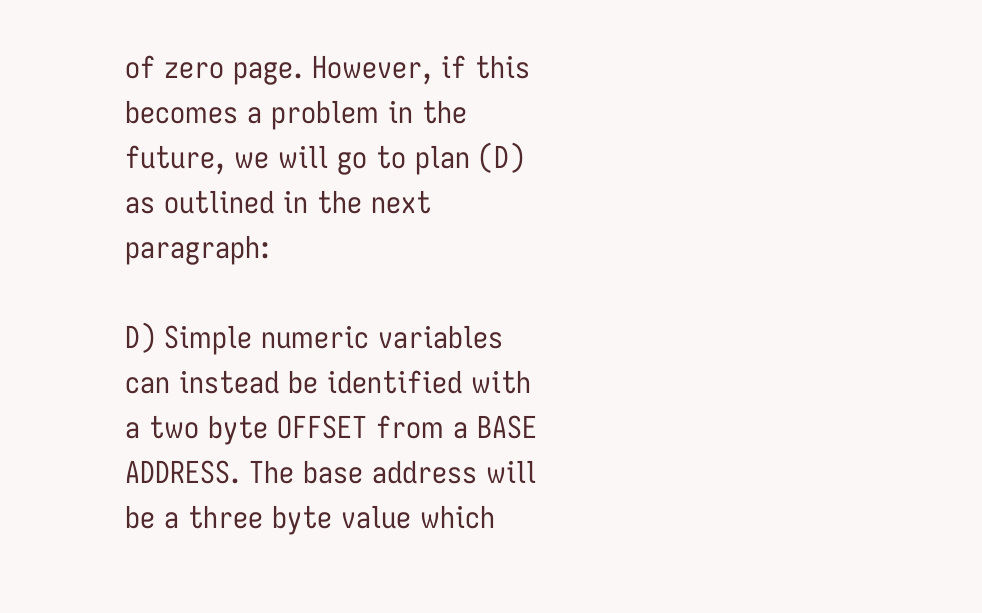of zero page. However, if this becomes a problem in the future, we will go to plan (D) as outlined in the next paragraph:

D) Simple numeric variables can instead be identified with a two byte OFFSET from a BASE ADDRESS. The base address will be a three byte value which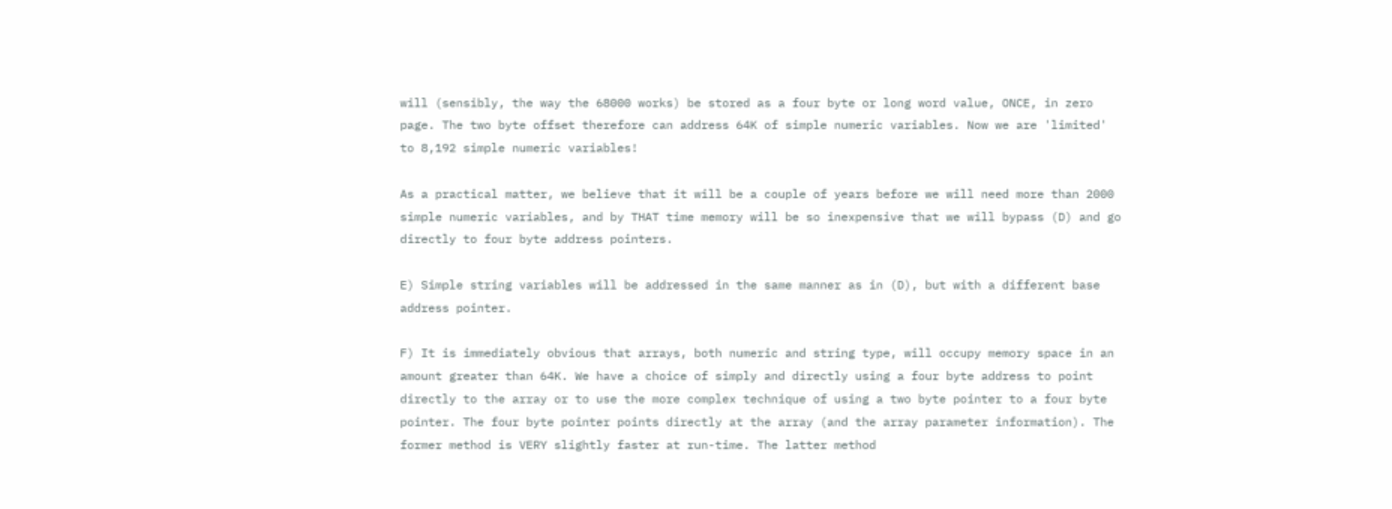will (sensibly, the way the 68000 works) be stored as a four byte or long word value, ONCE, in zero page. The two byte offset therefore can address 64K of simple numeric variables. Now we are 'limited' to 8,192 simple numeric variables!

As a practical matter, we believe that it will be a couple of years before we will need more than 2000 simple numeric variables, and by THAT time memory will be so inexpensive that we will bypass (D) and go directly to four byte address pointers.

E) Simple string variables will be addressed in the same manner as in (D), but with a different base address pointer.

F) It is immediately obvious that arrays, both numeric and string type, will occupy memory space in an amount greater than 64K. We have a choice of simply and directly using a four byte address to point directly to the array or to use the more complex technique of using a two byte pointer to a four byte pointer. The four byte pointer points directly at the array (and the array parameter information). The former method is VERY slightly faster at run-time. The latter method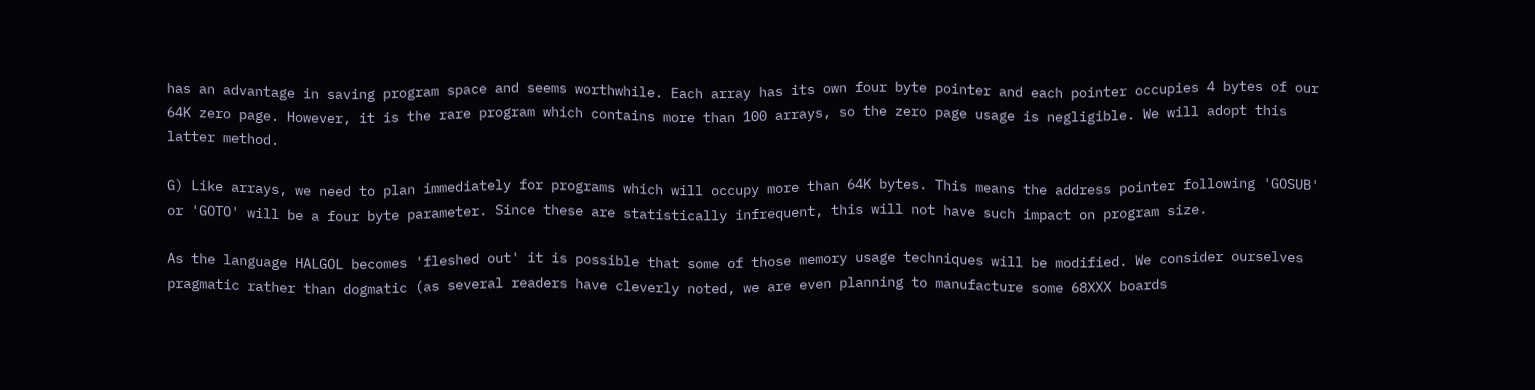has an advantage in saving program space and seems worthwhile. Each array has its own four byte pointer and each pointer occupies 4 bytes of our 64K zero page. However, it is the rare program which contains more than 100 arrays, so the zero page usage is negligible. We will adopt this latter method.

G) Like arrays, we need to plan immediately for programs which will occupy more than 64K bytes. This means the address pointer following 'GOSUB' or 'GOTO' will be a four byte parameter. Since these are statistically infrequent, this will not have such impact on program size.

As the language HALGOL becomes 'fleshed out' it is possible that some of those memory usage techniques will be modified. We consider ourselves pragmatic rather than dogmatic (as several readers have cleverly noted, we are even planning to manufacture some 68XXX boards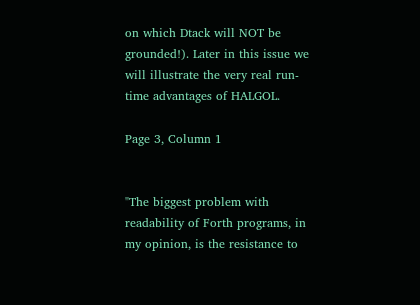on which Dtack will NOT be grounded!). Later in this issue we will illustrate the very real run-time advantages of HALGOL.

Page 3, Column 1


"The biggest problem with readability of Forth programs, in my opinion, is the resistance to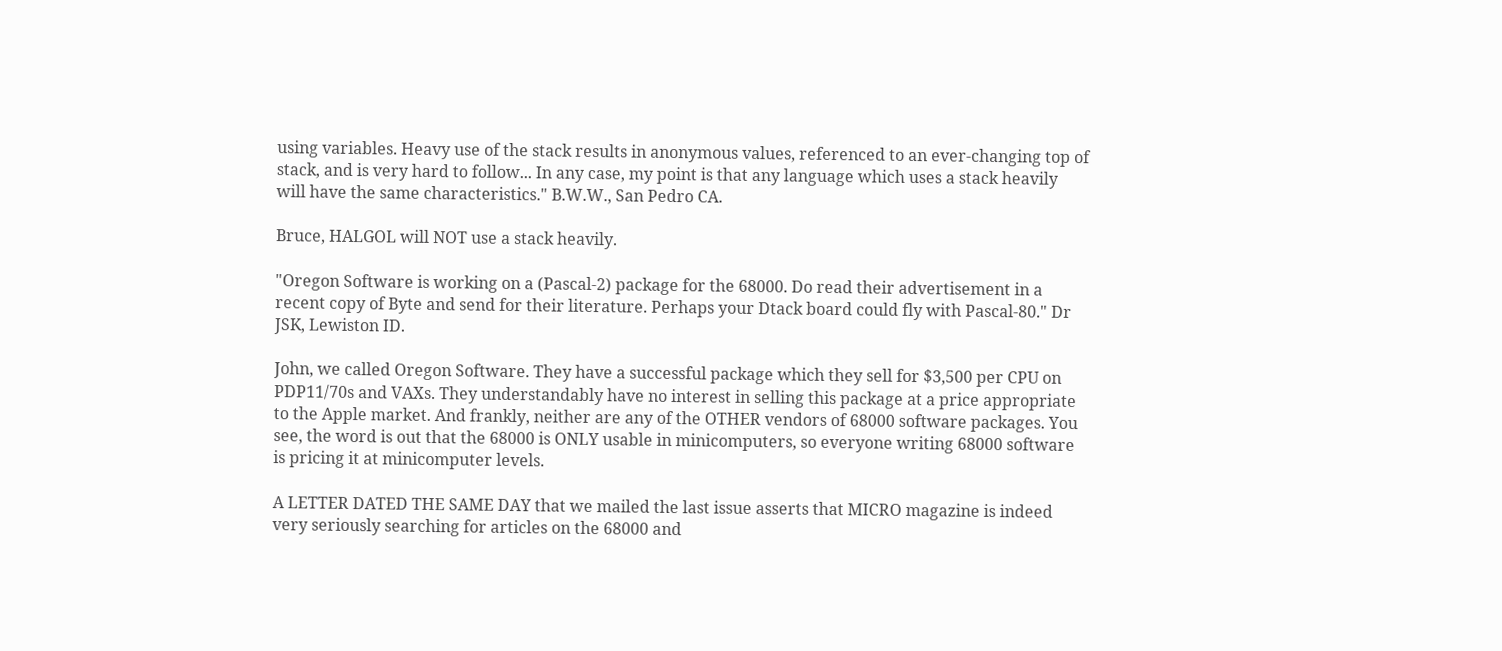using variables. Heavy use of the stack results in anonymous values, referenced to an ever-changing top of stack, and is very hard to follow... In any case, my point is that any language which uses a stack heavily will have the same characteristics." B.W.W., San Pedro CA.

Bruce, HALGOL will NOT use a stack heavily.

"Oregon Software is working on a (Pascal-2) package for the 68000. Do read their advertisement in a recent copy of Byte and send for their literature. Perhaps your Dtack board could fly with Pascal-80." Dr JSK, Lewiston ID.

John, we called Oregon Software. They have a successful package which they sell for $3,500 per CPU on PDP11/70s and VAXs. They understandably have no interest in selling this package at a price appropriate to the Apple market. And frankly, neither are any of the OTHER vendors of 68000 software packages. You see, the word is out that the 68000 is ONLY usable in minicomputers, so everyone writing 68000 software is pricing it at minicomputer levels.

A LETTER DATED THE SAME DAY that we mailed the last issue asserts that MICRO magazine is indeed very seriously searching for articles on the 68000 and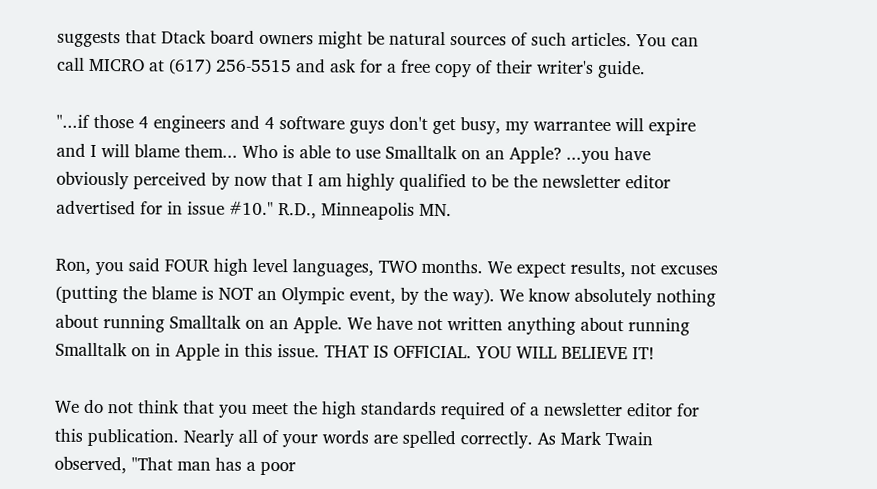suggests that Dtack board owners might be natural sources of such articles. You can call MICRO at (617) 256-5515 and ask for a free copy of their writer's guide.

"...if those 4 engineers and 4 software guys don't get busy, my warrantee will expire and I will blame them... Who is able to use Smalltalk on an Apple? ...you have obviously perceived by now that I am highly qualified to be the newsletter editor advertised for in issue #10." R.D., Minneapolis MN.

Ron, you said FOUR high level languages, TWO months. We expect results, not excuses (putting the blame is NOT an Olympic event, by the way). We know absolutely nothing about running Smalltalk on an Apple. We have not written anything about running Smalltalk on in Apple in this issue. THAT IS OFFICIAL. YOU WILL BELIEVE IT!

We do not think that you meet the high standards required of a newsletter editor for this publication. Nearly all of your words are spelled correctly. As Mark Twain observed, "That man has a poor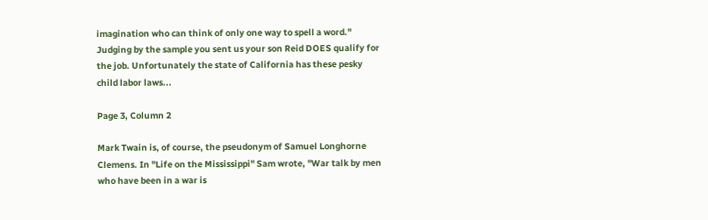imagination who can think of only one way to spell a word." Judging by the sample you sent us your son Reid DOES qualify for the job. Unfortunately the state of California has these pesky child labor laws...

Page 3, Column 2

Mark Twain is, of course, the pseudonym of Samuel Longhorne Clemens. In "Life on the Mississippi" Sam wrote, "War talk by men who have been in a war is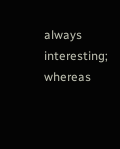always interesting; whereas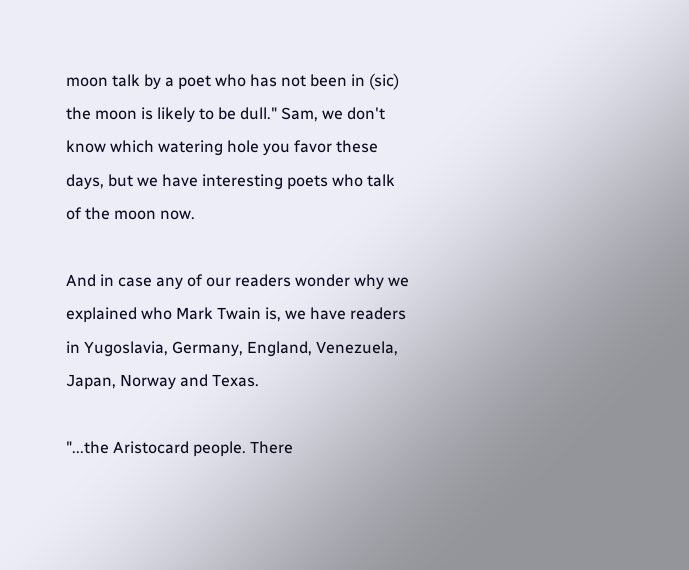moon talk by a poet who has not been in (sic) the moon is likely to be dull." Sam, we don't know which watering hole you favor these days, but we have interesting poets who talk of the moon now.

And in case any of our readers wonder why we explained who Mark Twain is, we have readers in Yugoslavia, Germany, England, Venezuela, Japan, Norway and Texas.

"...the Aristocard people. There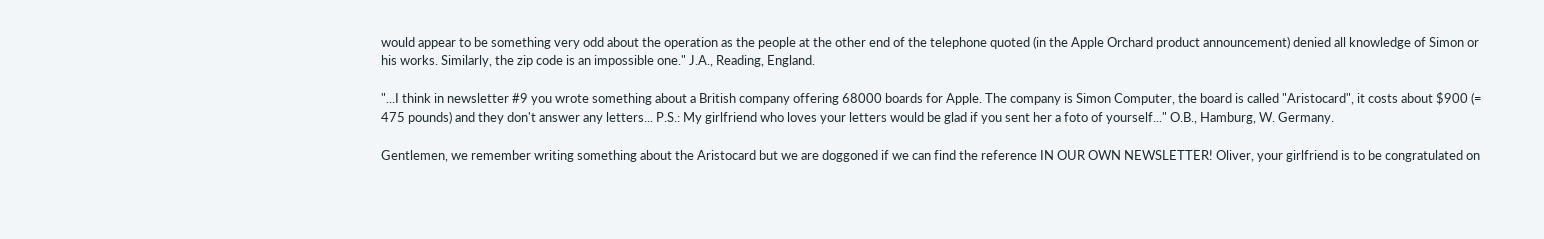would appear to be something very odd about the operation as the people at the other end of the telephone quoted (in the Apple Orchard product announcement) denied all knowledge of Simon or his works. Similarly, the zip code is an impossible one." J.A., Reading, England.

"...I think in newsletter #9 you wrote something about a British company offering 68000 boards for Apple. The company is Simon Computer, the board is called "Aristocard", it costs about $900 (= 475 pounds) and they don't answer any letters... P.S.: My girlfriend who loves your letters would be glad if you sent her a foto of yourself..." O.B., Hamburg, W. Germany.

Gentlemen, we remember writing something about the Aristocard but we are doggoned if we can find the reference IN OUR OWN NEWSLETTER! Oliver, your girlfriend is to be congratulated on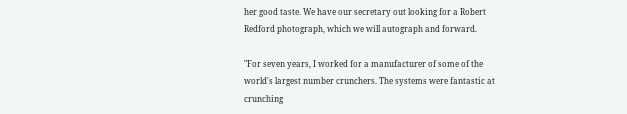her good taste. We have our secretary out looking for a Robert Redford photograph, which we will autograph and forward.

"For seven years, I worked for a manufacturer of some of the world's largest number crunchers. The systems were fantastic at crunching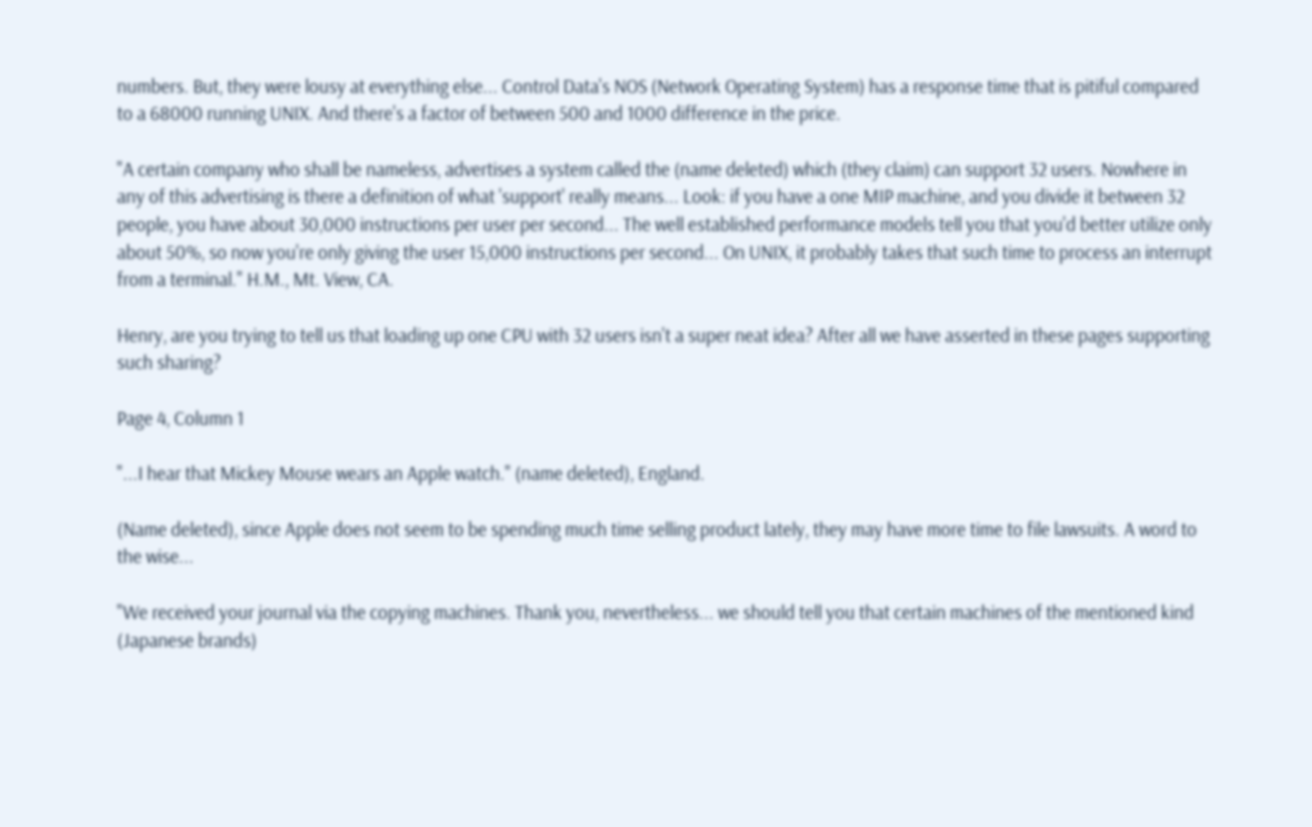numbers. But, they were lousy at everything else... Control Data's NOS (Network Operating System) has a response time that is pitiful compared to a 68000 running UNIX. And there's a factor of between 500 and 1000 difference in the price.

"A certain company who shall be nameless, advertises a system called the (name deleted) which (they claim) can support 32 users. Nowhere in any of this advertising is there a definition of what 'support' really means... Look: if you have a one MIP machine, and you divide it between 32 people, you have about 30,000 instructions per user per second... The well established performance models tell you that you'd better utilize only about 50%, so now you're only giving the user 15,000 instructions per second... On UNIX, it probably takes that such time to process an interrupt from a terminal." H.M., Mt. View, CA.

Henry, are you trying to tell us that loading up one CPU with 32 users isn't a super neat idea? After all we have asserted in these pages supporting such sharing?

Page 4, Column 1

"...I hear that Mickey Mouse wears an Apple watch." (name deleted), England.

(Name deleted), since Apple does not seem to be spending much time selling product lately, they may have more time to file lawsuits. A word to the wise...

"We received your journal via the copying machines. Thank you, nevertheless... we should tell you that certain machines of the mentioned kind (Japanese brands)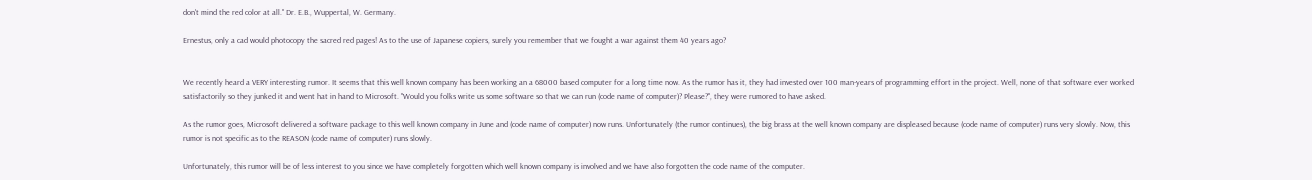don't mind the red color at all." Dr. E.B., Wuppertal, W. Germany.

Ernestus, only a cad would photocopy the sacred red pages! As to the use of Japanese copiers, surely you remember that we fought a war against them 40 years ago?


We recently heard a VERY interesting rumor. It seems that this well known company has been working an a 68000 based computer for a long time now. As the rumor has it, they had invested over 100 man-years of programming effort in the project. Well, none of that software ever worked satisfactorily so they junked it and went hat in hand to Microsoft. "Would you folks write us some software so that we can run (code name of computer)? Please?", they were rumored to have asked.

As the rumor goes, Microsoft delivered a software package to this well known company in June and (code name of computer) now runs. Unfortunately (the rumor continues), the big brass at the well known company are displeased because (code name of computer) runs very slowly. Now, this rumor is not specific as to the REASON (code name of computer) runs slowly.

Unfortunately, this rumor will be of less interest to you since we have completely forgotten which well known company is involved and we have also forgotten the code name of the computer.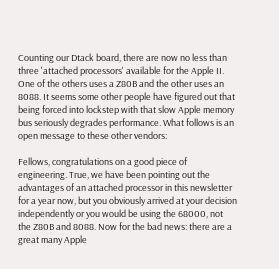Counting our Dtack board, there are now no less than three 'attached processors' available for the Apple II. One of the others uses a Z80B and the other uses an 8088. It seems some other people have figured out that being forced into lockstep with that slow Apple memory bus seriously degrades performance. What follows is an open message to these other vendors:

Fellows, congratulations on a good piece of engineering. True, we have been pointing out the advantages of an attached processor in this newsletter for a year now, but you obviously arrived at your decision independently or you would be using the 68000, not the Z80B and 8088. Now for the bad news: there are a great many Apple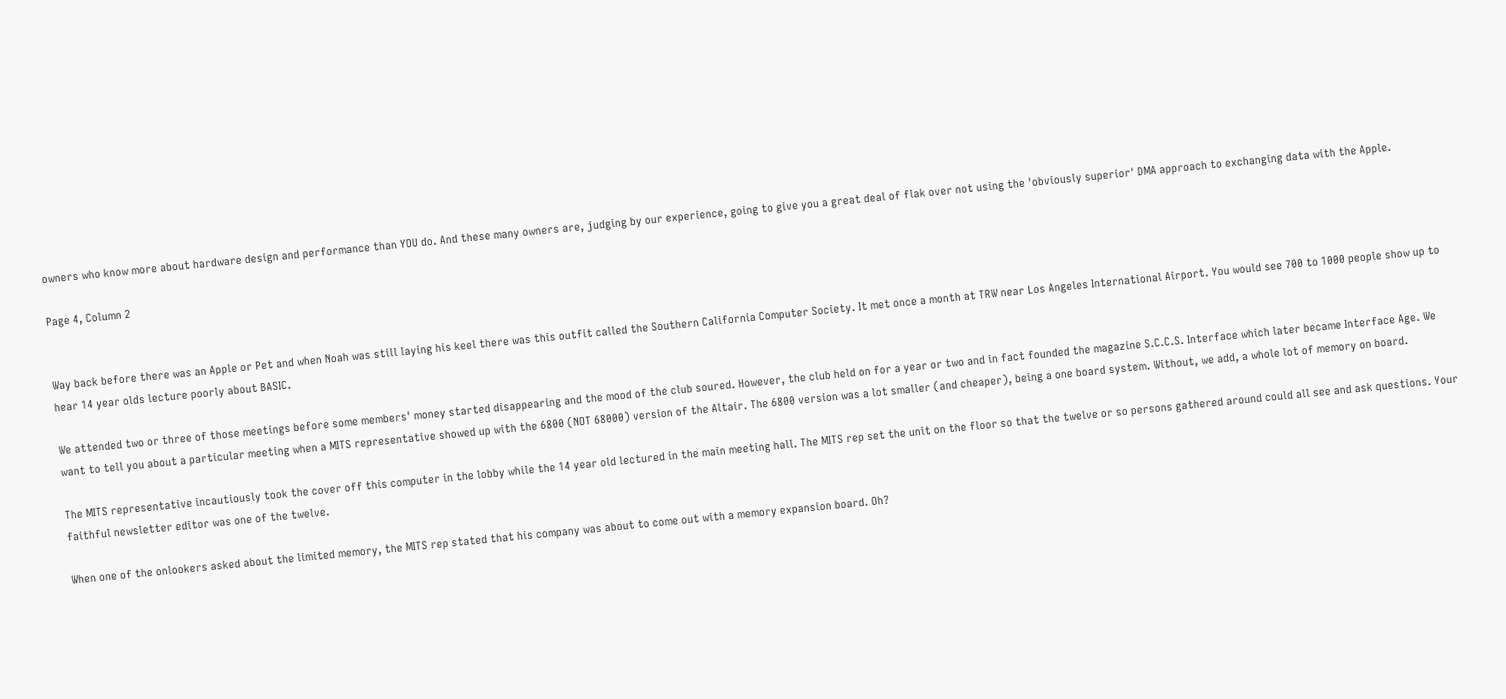owners who know more about hardware design and performance than YOU do. And these many owners are, judging by our experience, going to give you a great deal of flak over not using the 'obviously superior' DMA approach to exchanging data with the Apple.

Page 4, Column 2


Way back before there was an Apple or Pet and when Noah was still laying his keel there was this outfit called the Southern California Computer Society. It met once a month at TRW near Los Angeles International Airport. You would see 700 to 1000 people show up to hear 14 year olds lecture poorly about BASIC.

We attended two or three of those meetings before some members' money started disappearing and the mood of the club soured. However, the club held on for a year or two and in fact founded the magazine S.C.C.S. Interface which later became Interface Age. We want to tell you about a particular meeting when a MITS representative showed up with the 6800 (NOT 68000) version of the Altair. The 6800 version was a lot smaller (and cheaper), being a one board system. Without, we add, a whole lot of memory on board.

The MITS representative incautiously took the cover off this computer in the lobby while the 14 year old lectured in the main meeting hall. The MITS rep set the unit on the floor so that the twelve or so persons gathered around could all see and ask questions. Your faithful newsletter editor was one of the twelve.

When one of the onlookers asked about the limited memory, the MITS rep stated that his company was about to come out with a memory expansion board. Oh?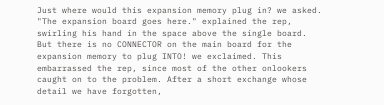Just where would this expansion memory plug in? we asked. "The expansion board goes here." explained the rep, swirling his hand in the space above the single board. But there is no CONNECTOR on the main board for the expansion memory to plug INTO! we exclaimed. This embarrassed the rep, since most of the other onlookers caught on to the problem. After a short exchange whose detail we have forgotten,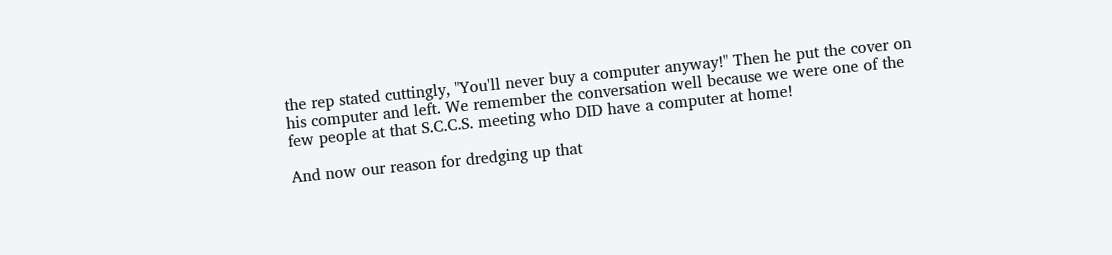the rep stated cuttingly, "You'll never buy a computer anyway!" Then he put the cover on his computer and left. We remember the conversation well because we were one of the few people at that S.C.C.S. meeting who DID have a computer at home!

And now our reason for dredging up that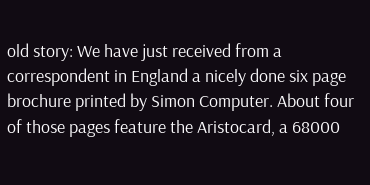old story: We have just received from a correspondent in England a nicely done six page brochure printed by Simon Computer. About four of those pages feature the Aristocard, a 68000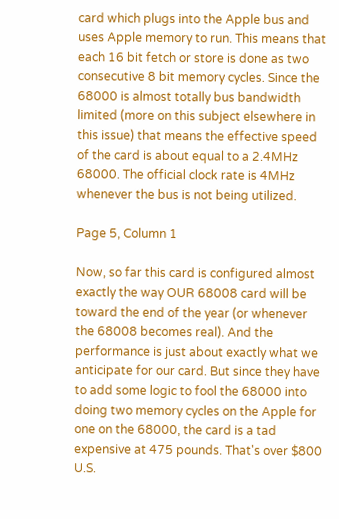card which plugs into the Apple bus and uses Apple memory to run. This means that each 16 bit fetch or store is done as two consecutive 8 bit memory cycles. Since the 68000 is almost totally bus bandwidth limited (more on this subject elsewhere in this issue) that means the effective speed of the card is about equal to a 2.4MHz 68000. The official clock rate is 4MHz whenever the bus is not being utilized.

Page 5, Column 1

Now, so far this card is configured almost exactly the way OUR 68008 card will be toward the end of the year (or whenever the 68008 becomes real). And the performance is just about exactly what we anticipate for our card. But since they have to add some logic to fool the 68000 into doing two memory cycles on the Apple for one on the 68000, the card is a tad expensive at 475 pounds. That's over $800 U.S.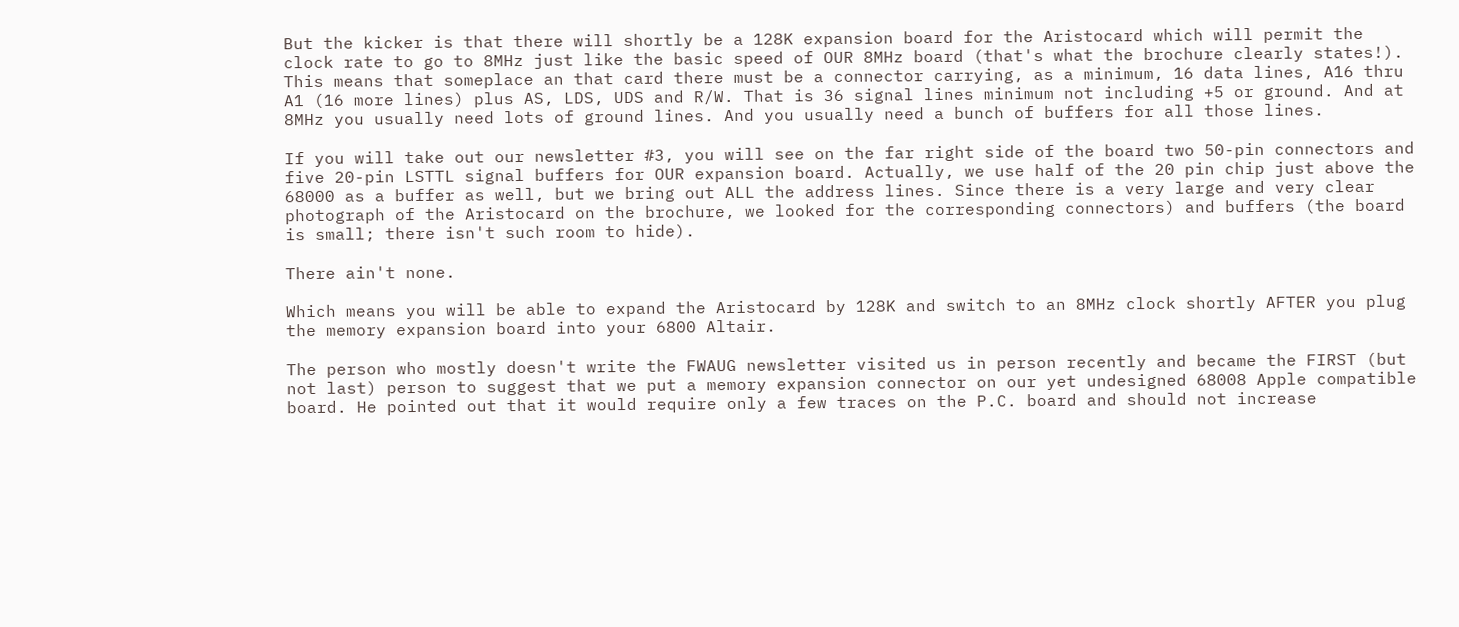But the kicker is that there will shortly be a 128K expansion board for the Aristocard which will permit the clock rate to go to 8MHz just like the basic speed of OUR 8MHz board (that's what the brochure clearly states!). This means that someplace an that card there must be a connector carrying, as a minimum, 16 data lines, A16 thru A1 (16 more lines) plus AS, LDS, UDS and R/W. That is 36 signal lines minimum not including +5 or ground. And at 8MHz you usually need lots of ground lines. And you usually need a bunch of buffers for all those lines.

If you will take out our newsletter #3, you will see on the far right side of the board two 50-pin connectors and five 20-pin LSTTL signal buffers for OUR expansion board. Actually, we use half of the 20 pin chip just above the 68000 as a buffer as well, but we bring out ALL the address lines. Since there is a very large and very clear photograph of the Aristocard on the brochure, we looked for the corresponding connectors) and buffers (the board is small; there isn't such room to hide).

There ain't none.

Which means you will be able to expand the Aristocard by 128K and switch to an 8MHz clock shortly AFTER you plug the memory expansion board into your 6800 Altair.

The person who mostly doesn't write the FWAUG newsletter visited us in person recently and became the FIRST (but not last) person to suggest that we put a memory expansion connector on our yet undesigned 68008 Apple compatible board. He pointed out that it would require only a few traces on the P.C. board and should not increase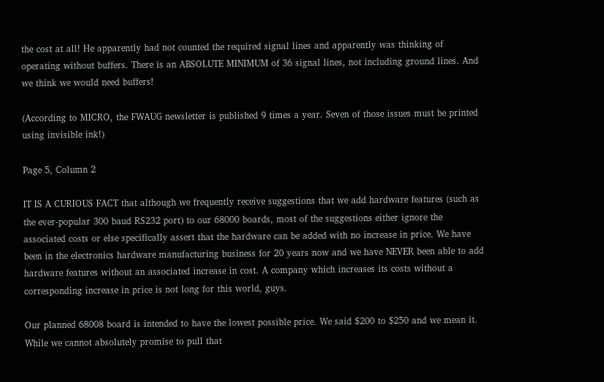the cost at all! He apparently had not counted the required signal lines and apparently was thinking of operating without buffers. There is an ABSOLUTE MINIMUM of 36 signal lines, not including ground lines. And we think we would need buffers!

(According to MICRO, the FWAUG newsletter is published 9 times a year. Seven of those issues must be printed using invisible ink!)

Page 5, Column 2

IT IS A CURIOUS FACT that although we frequently receive suggestions that we add hardware features (such as the ever-popular 300 baud RS232 port) to our 68000 boards, most of the suggestions either ignore the associated costs or else specifically assert that the hardware can be added with no increase in price. We have been in the electronics hardware manufacturing business for 20 years now and we have NEVER been able to add hardware features without an associated increase in cost. A company which increases its costs without a corresponding increase in price is not long for this world, guys.

Our planned 68008 board is intended to have the lowest possible price. We said $200 to $250 and we mean it. While we cannot absolutely promise to pull that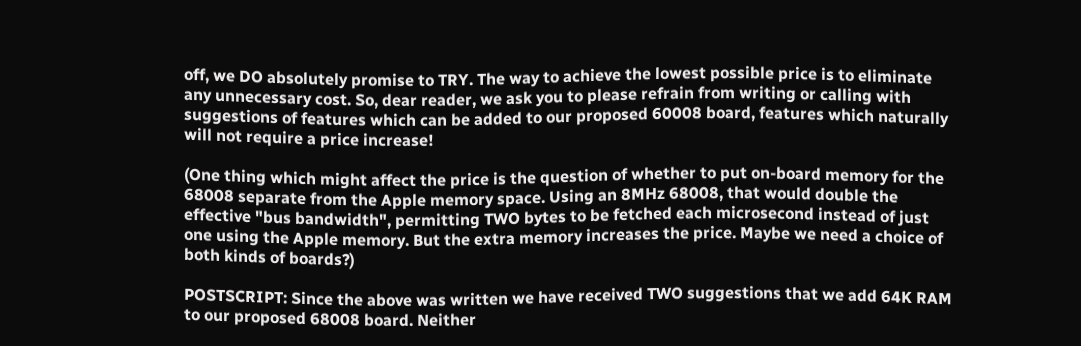off, we DO absolutely promise to TRY. The way to achieve the lowest possible price is to eliminate any unnecessary cost. So, dear reader, we ask you to please refrain from writing or calling with suggestions of features which can be added to our proposed 60008 board, features which naturally will not require a price increase!

(One thing which might affect the price is the question of whether to put on-board memory for the 68008 separate from the Apple memory space. Using an 8MHz 68008, that would double the effective "bus bandwidth", permitting TWO bytes to be fetched each microsecond instead of just one using the Apple memory. But the extra memory increases the price. Maybe we need a choice of both kinds of boards?)

POSTSCRIPT: Since the above was written we have received TWO suggestions that we add 64K RAM to our proposed 68008 board. Neither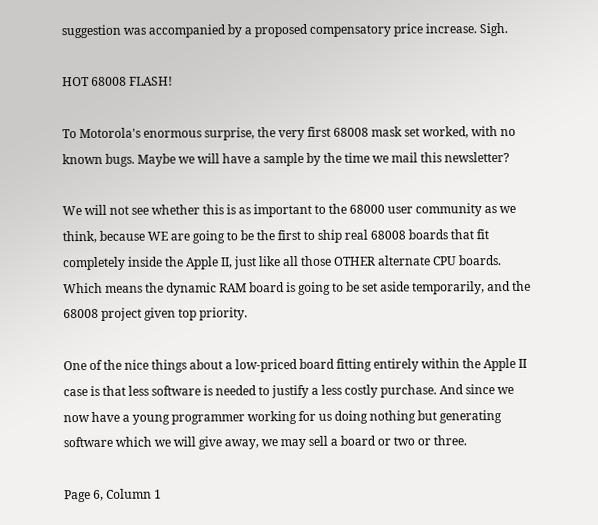suggestion was accompanied by a proposed compensatory price increase. Sigh.

HOT 68008 FLASH!

To Motorola's enormous surprise, the very first 68008 mask set worked, with no known bugs. Maybe we will have a sample by the time we mail this newsletter?

We will not see whether this is as important to the 68000 user community as we think, because WE are going to be the first to ship real 68008 boards that fit completely inside the Apple II, just like all those OTHER alternate CPU boards. Which means the dynamic RAM board is going to be set aside temporarily, and the 68008 project given top priority.

One of the nice things about a low-priced board fitting entirely within the Apple II case is that less software is needed to justify a less costly purchase. And since we now have a young programmer working for us doing nothing but generating software which we will give away, we may sell a board or two or three.

Page 6, Column 1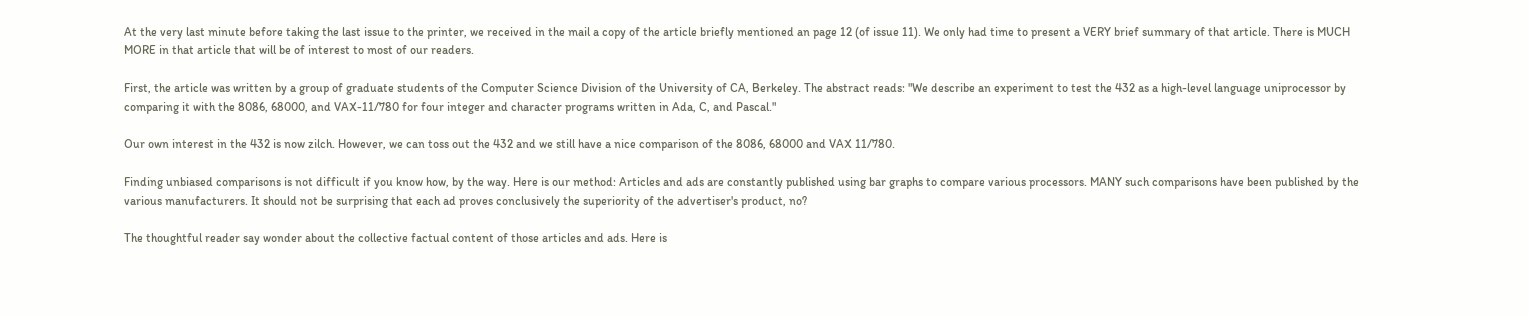At the very last minute before taking the last issue to the printer, we received in the mail a copy of the article briefly mentioned an page 12 (of issue 11). We only had time to present a VERY brief summary of that article. There is MUCH MORE in that article that will be of interest to most of our readers.

First, the article was written by a group of graduate students of the Computer Science Division of the University of CA, Berkeley. The abstract reads: "We describe an experiment to test the 432 as a high-level language uniprocessor by comparing it with the 8086, 68000, and VAX-11/780 for four integer and character programs written in Ada, C, and Pascal."

Our own interest in the 432 is now zilch. However, we can toss out the 432 and we still have a nice comparison of the 8086, 68000 and VAX 11/780.

Finding unbiased comparisons is not difficult if you know how, by the way. Here is our method: Articles and ads are constantly published using bar graphs to compare various processors. MANY such comparisons have been published by the various manufacturers. It should not be surprising that each ad proves conclusively the superiority of the advertiser's product, no?

The thoughtful reader say wonder about the collective factual content of those articles and ads. Here is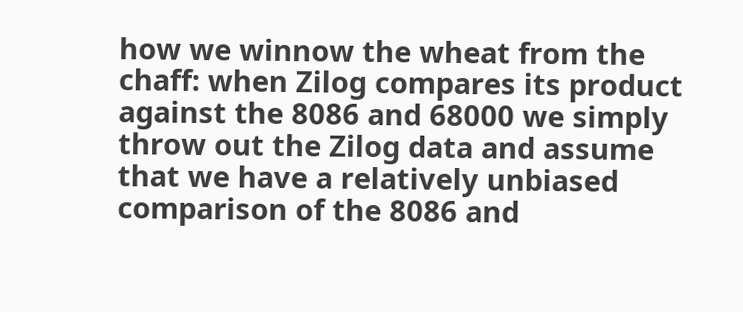how we winnow the wheat from the chaff: when Zilog compares its product against the 8086 and 68000 we simply throw out the Zilog data and assume that we have a relatively unbiased comparison of the 8086 and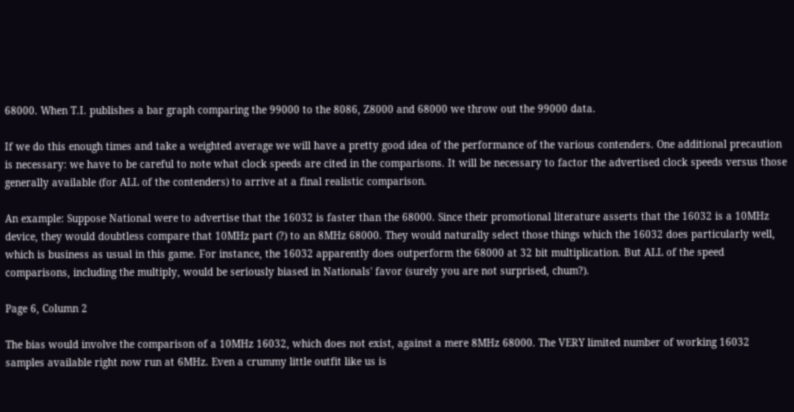68000. When T.I. publishes a bar graph comparing the 99000 to the 8086, Z8000 and 68000 we throw out the 99000 data.

If we do this enough times and take a weighted average we will have a pretty good idea of the performance of the various contenders. One additional precaution is necessary: we have to be careful to note what clock speeds are cited in the comparisons. It will be necessary to factor the advertised clock speeds versus those generally available (for ALL of the contenders) to arrive at a final realistic comparison.

An example: Suppose National were to advertise that the 16032 is faster than the 68000. Since their promotional literature asserts that the 16032 is a 10MHz device, they would doubtless compare that 10MHz part (?) to an 8MHz 68000. They would naturally select those things which the 16032 does particularly well, which is business as usual in this game. For instance, the 16032 apparently does outperform the 68000 at 32 bit multiplication. But ALL of the speed comparisons, including the multiply, would be seriously biased in Nationals' favor (surely you are not surprised, chum?).

Page 6, Column 2

The bias would involve the comparison of a 10MHz 16032, which does not exist, against a mere 8MHz 68000. The VERY limited number of working 16032 samples available right now run at 6MHz. Even a crummy little outfit like us is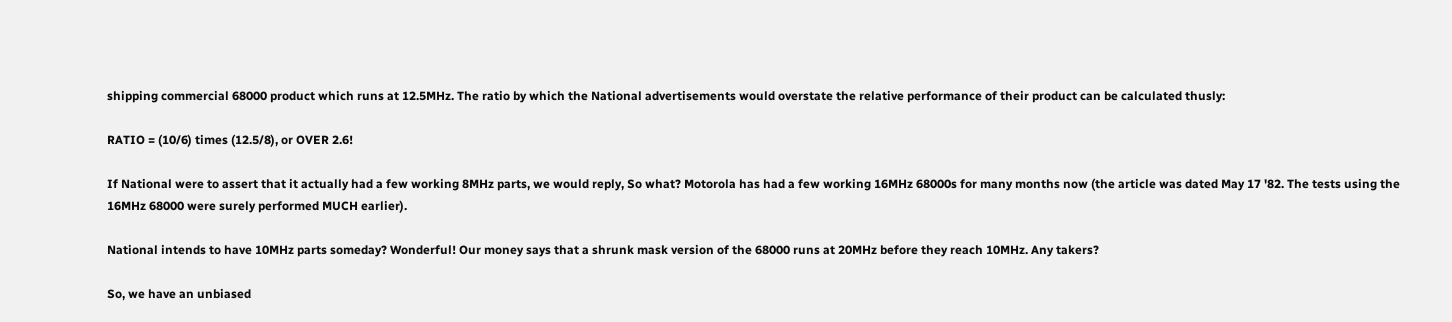shipping commercial 68000 product which runs at 12.5MHz. The ratio by which the National advertisements would overstate the relative performance of their product can be calculated thusly:

RATIO = (10/6) times (12.5/8), or OVER 2.6!

If National were to assert that it actually had a few working 8MHz parts, we would reply, So what? Motorola has had a few working 16MHz 68000s for many months now (the article was dated May 17 '82. The tests using the 16MHz 68000 were surely performed MUCH earlier).

National intends to have 10MHz parts someday? Wonderful! Our money says that a shrunk mask version of the 68000 runs at 20MHz before they reach 10MHz. Any takers?

So, we have an unbiased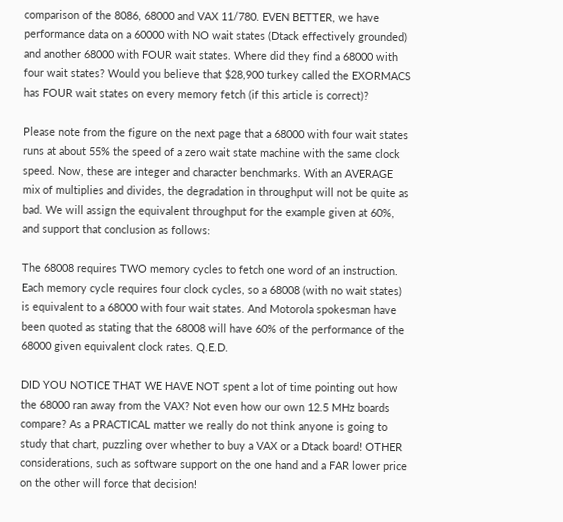comparison of the 8086, 68000 and VAX 11/780. EVEN BETTER, we have performance data on a 60000 with NO wait states (Dtack effectively grounded) and another 68000 with FOUR wait states. Where did they find a 68000 with four wait states? Would you believe that $28,900 turkey called the EXORMACS has FOUR wait states on every memory fetch (if this article is correct)?

Please note from the figure on the next page that a 68000 with four wait states runs at about 55% the speed of a zero wait state machine with the same clock speed. Now, these are integer and character benchmarks. With an AVERAGE mix of multiplies and divides, the degradation in throughput will not be quite as bad. We will assign the equivalent throughput for the example given at 60%, and support that conclusion as follows:

The 68008 requires TWO memory cycles to fetch one word of an instruction. Each memory cycle requires four clock cycles, so a 68008 (with no wait states) is equivalent to a 68000 with four wait states. And Motorola spokesman have been quoted as stating that the 68008 will have 60% of the performance of the 68000 given equivalent clock rates. Q.E.D.

DID YOU NOTICE THAT WE HAVE NOT spent a lot of time pointing out how the 68000 ran away from the VAX? Not even how our own 12.5 MHz boards compare? As a PRACTICAL matter we really do not think anyone is going to study that chart, puzzling over whether to buy a VAX or a Dtack board! OTHER considerations, such as software support on the one hand and a FAR lower price on the other will force that decision!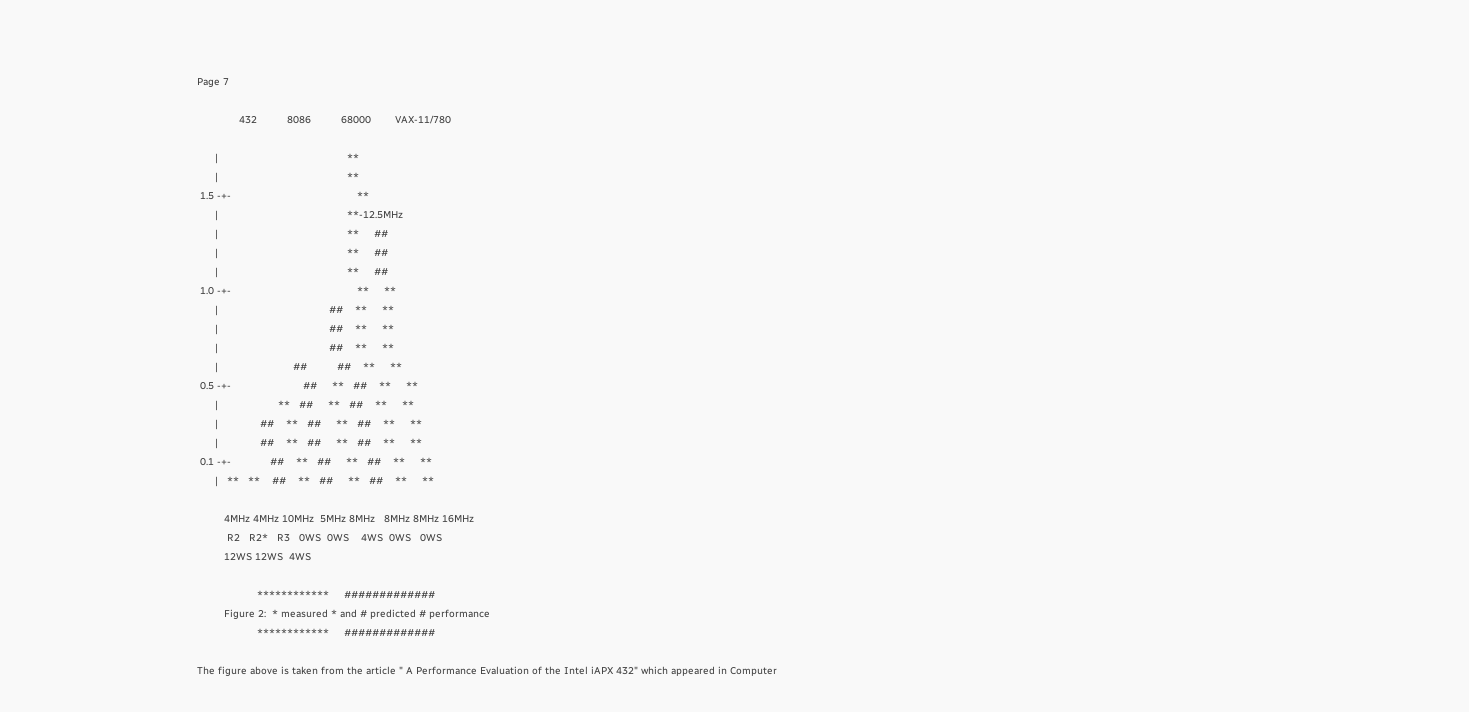Page 7

              432          8086          68000        VAX-11/780

      |                                           **
      |                                           **
 1.5 -+-                                          **
      |                                           **-12.5MHz
      |                                           **     ##
      |                                           **     ##
      |                                           **     ##
 1.0 -+-                                          **     **
      |                                     ##    **     **
      |                                     ##    **     **
      |                                     ##    **     **
      |                         ##          ##    **     **
 0.5 -+-                        ##     **   ##    **     **
      |                    **   ##     **   ##    **     **
      |              ##    **   ##     **   ##    **     **
      |              ##    **   ##     **   ##    **     **
 0.1 -+-             ##    **   ##     **   ##    **     **
      |   **   **    ##    **   ##     **   ##    **     **

         4MHz 4MHz 10MHz  5MHz 8MHz   8MHz 8MHz 16MHz
          R2   R2*   R3   0WS  0WS    4WS  0WS   0WS
         12WS 12WS  4WS

                    ************     #############
         Figure 2:  * measured * and # predicted # performance
                    ************     #############

The figure above is taken from the article " A Performance Evaluation of the Intel iAPX 432" which appeared in Computer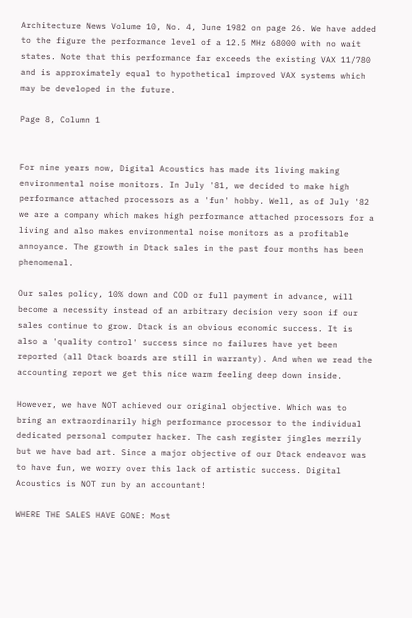Architecture News Volume 10, No. 4, June 1982 on page 26. We have added to the figure the performance level of a 12.5 MHz 68000 with no wait states. Note that this performance far exceeds the existing VAX 11/780 and is approximately equal to hypothetical improved VAX systems which may be developed in the future.

Page 8, Column 1


For nine years now, Digital Acoustics has made its living making environmental noise monitors. In July '81, we decided to make high performance attached processors as a 'fun' hobby. Well, as of July '82 we are a company which makes high performance attached processors for a living and also makes environmental noise monitors as a profitable annoyance. The growth in Dtack sales in the past four months has been phenomenal.

Our sales policy, 10% down and COD or full payment in advance, will become a necessity instead of an arbitrary decision very soon if our sales continue to grow. Dtack is an obvious economic success. It is also a 'quality control' success since no failures have yet been reported (all Dtack boards are still in warranty). And when we read the accounting report we get this nice warm feeling deep down inside.

However, we have NOT achieved our original objective. Which was to bring an extraordinarily high performance processor to the individual dedicated personal computer hacker. The cash register jingles merrily but we have bad art. Since a major objective of our Dtack endeavor was to have fun, we worry over this lack of artistic success. Digital Acoustics is NOT run by an accountant!

WHERE THE SALES HAVE GONE: Most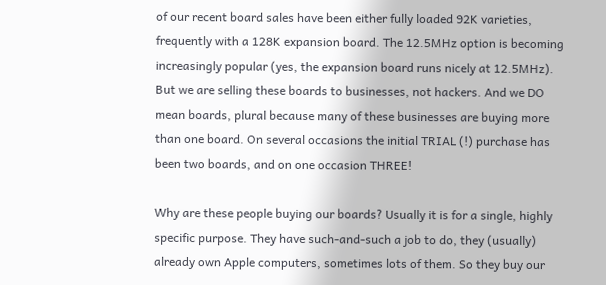of our recent board sales have been either fully loaded 92K varieties, frequently with a 128K expansion board. The 12.5MHz option is becoming increasingly popular (yes, the expansion board runs nicely at 12.5MHz). But we are selling these boards to businesses, not hackers. And we DO mean boards, plural because many of these businesses are buying more than one board. On several occasions the initial TRIAL (!) purchase has been two boards, and on one occasion THREE!

Why are these people buying our boards? Usually it is for a single, highly specific purpose. They have such-and-such a job to do, they (usually) already own Apple computers, sometimes lots of them. So they buy our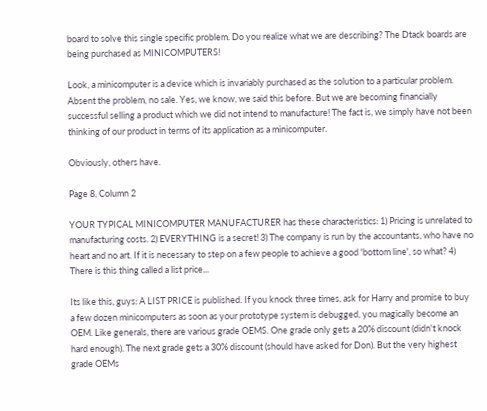board to solve this single specific problem. Do you realize what we are describing? The Dtack boards are being purchased as MINICOMPUTERS!

Look, a minicomputer is a device which is invariably purchased as the solution to a particular problem. Absent the problem, no sale. Yes, we know, we said this before. But we are becoming financially successful selling a product which we did not intend to manufacture! The fact is, we simply have not been thinking of our product in terms of its application as a minicomputer.

Obviously, others have.

Page 8, Column 2

YOUR TYPICAL MINICOMPUTER MANUFACTURER has these characteristics: 1) Pricing is unrelated to manufacturing costs. 2) EVERYTHING is a secret! 3) The company is run by the accountants, who have no heart and no art. If it is necessary to step on a few people to achieve a good 'bottom line', so what? 4) There is this thing called a list price...

Its like this, guys: A LIST PRICE is published. If you knock three times, ask for Harry and promise to buy a few dozen minicomputers as soon as your prototype system is debugged, you magically become an OEM. Like generals, there are various grade OEMS. One grade only gets a 20% discount (didn't knock hard enough). The next grade gets a 30% discount (should have asked for Don). But the very highest grade OEMs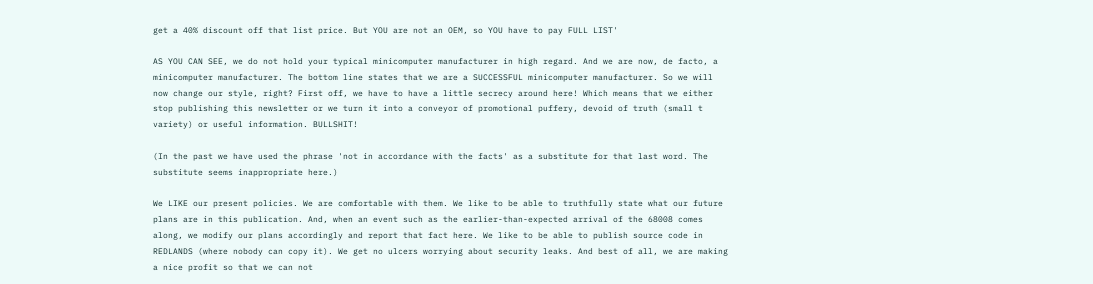get a 40% discount off that list price. But YOU are not an OEM, so YOU have to pay FULL LIST'

AS YOU CAN SEE, we do not hold your typical minicomputer manufacturer in high regard. And we are now, de facto, a minicomputer manufacturer. The bottom line states that we are a SUCCESSFUL minicomputer manufacturer. So we will now change our style, right? First off, we have to have a little secrecy around here! Which means that we either stop publishing this newsletter or we turn it into a conveyor of promotional puffery, devoid of truth (small t variety) or useful information. BULLSHIT!

(In the past we have used the phrase 'not in accordance with the facts' as a substitute for that last word. The substitute seems inappropriate here.)

We LIKE our present policies. We are comfortable with them. We like to be able to truthfully state what our future plans are in this publication. And, when an event such as the earlier-than-expected arrival of the 68008 comes along, we modify our plans accordingly and report that fact here. We like to be able to publish source code in REDLANDS (where nobody can copy it). We get no ulcers worrying about security leaks. And best of all, we are making a nice profit so that we can not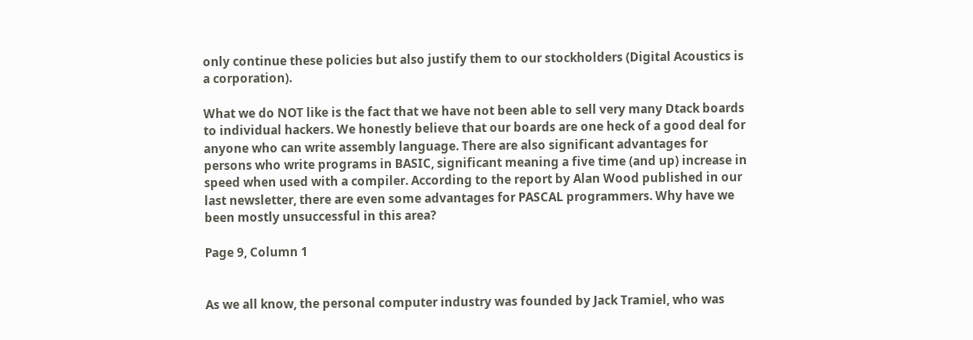only continue these policies but also justify them to our stockholders (Digital Acoustics is a corporation).

What we do NOT like is the fact that we have not been able to sell very many Dtack boards to individual hackers. We honestly believe that our boards are one heck of a good deal for anyone who can write assembly language. There are also significant advantages for persons who write programs in BASIC, significant meaning a five time (and up) increase in speed when used with a compiler. According to the report by Alan Wood published in our last newsletter, there are even some advantages for PASCAL programmers. Why have we been mostly unsuccessful in this area?

Page 9, Column 1


As we all know, the personal computer industry was founded by Jack Tramiel, who was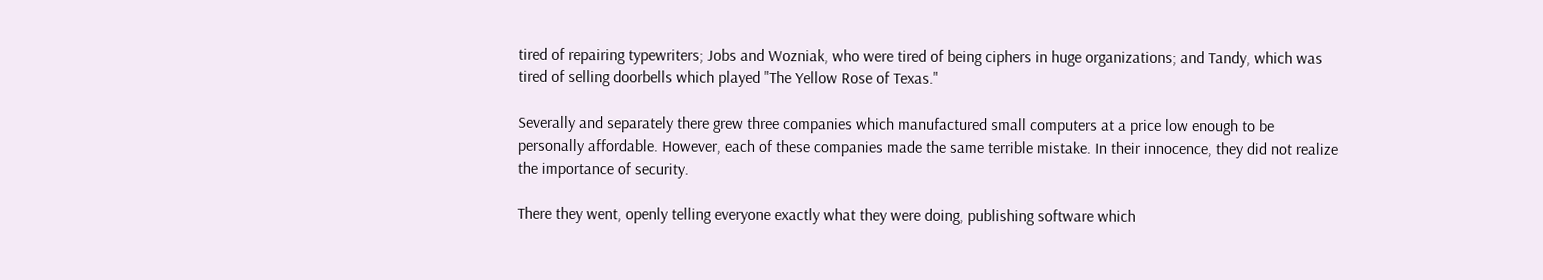tired of repairing typewriters; Jobs and Wozniak, who were tired of being ciphers in huge organizations; and Tandy, which was tired of selling doorbells which played "The Yellow Rose of Texas."

Severally and separately there grew three companies which manufactured small computers at a price low enough to be personally affordable. However, each of these companies made the same terrible mistake. In their innocence, they did not realize the importance of security.

There they went, openly telling everyone exactly what they were doing, publishing software which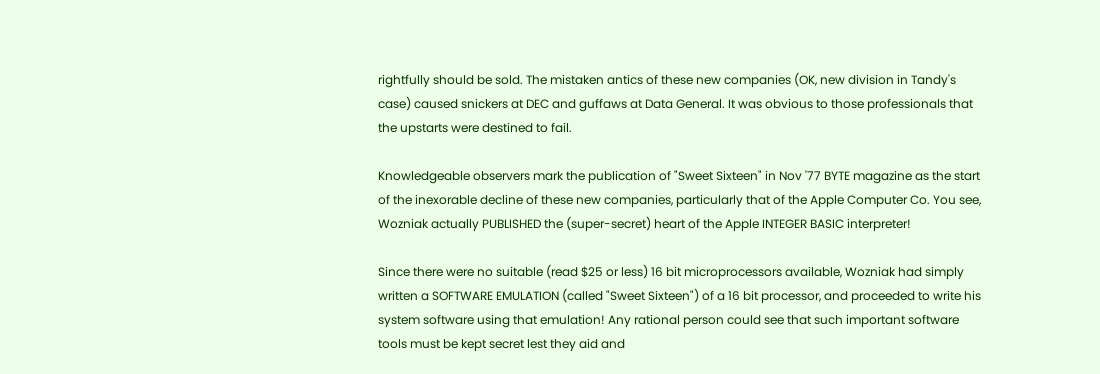rightfully should be sold. The mistaken antics of these new companies (OK, new division in Tandy's case) caused snickers at DEC and guffaws at Data General. It was obvious to those professionals that the upstarts were destined to fail.

Knowledgeable observers mark the publication of "Sweet Sixteen" in Nov '77 BYTE magazine as the start of the inexorable decline of these new companies, particularly that of the Apple Computer Co. You see, Wozniak actually PUBLISHED the (super-secret) heart of the Apple INTEGER BASIC interpreter!

Since there were no suitable (read $25 or less) 16 bit microprocessors available, Wozniak had simply written a SOFTWARE EMULATION (called "Sweet Sixteen") of a 16 bit processor, and proceeded to write his system software using that emulation! Any rational person could see that such important software tools must be kept secret lest they aid and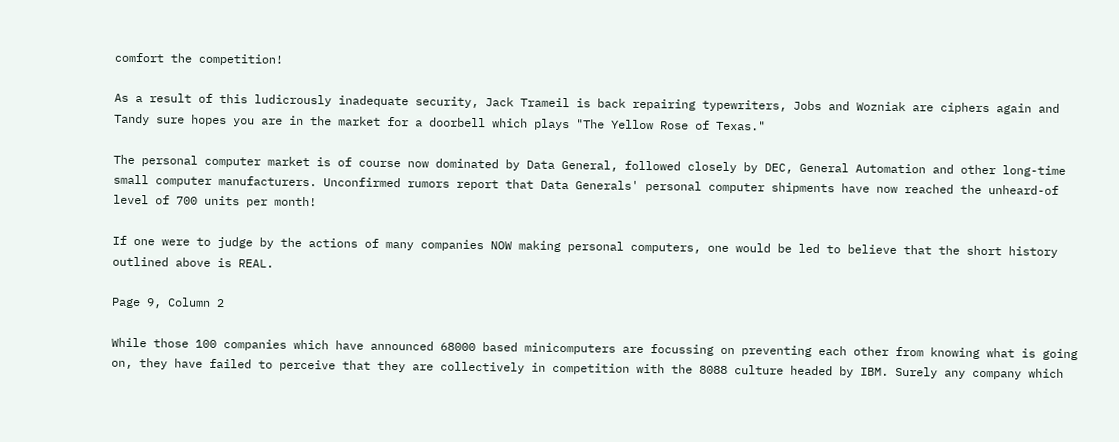comfort the competition!

As a result of this ludicrously inadequate security, Jack Trameil is back repairing typewriters, Jobs and Wozniak are ciphers again and Tandy sure hopes you are in the market for a doorbell which plays "The Yellow Rose of Texas."

The personal computer market is of course now dominated by Data General, followed closely by DEC, General Automation and other long-time small computer manufacturers. Unconfirmed rumors report that Data Generals' personal computer shipments have now reached the unheard-of level of 700 units per month!

If one were to judge by the actions of many companies NOW making personal computers, one would be led to believe that the short history outlined above is REAL.

Page 9, Column 2

While those 100 companies which have announced 68000 based minicomputers are focussing on preventing each other from knowing what is going on, they have failed to perceive that they are collectively in competition with the 8088 culture headed by IBM. Surely any company which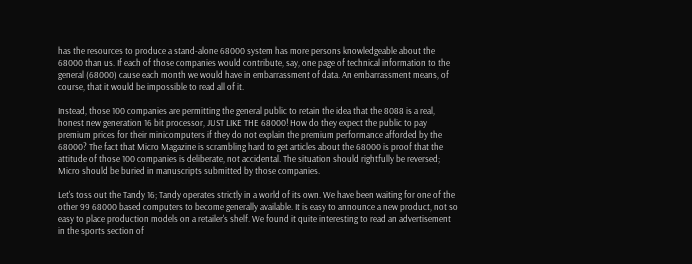has the resources to produce a stand-alone 68000 system has more persons knowledgeable about the 68000 than us. If each of those companies would contribute, say, one page of technical information to the general (68000) cause each month we would have in embarrassment of data. An embarrassment means, of course, that it would be impossible to read all of it.

Instead, those 100 companies are permitting the general public to retain the idea that the 8088 is a real, honest new generation 16 bit processor, JUST LIKE THE 68000! How do they expect the public to pay premium prices for their minicomputers if they do not explain the premium performance afforded by the 68000? The fact that Micro Magazine is scrambling hard to get articles about the 68000 is proof that the attitude of those 100 companies is deliberate, not accidental. The situation should rightfully be reversed; Micro should be buried in manuscripts submitted by those companies.

Let's toss out the Tandy 16; Tandy operates strictly in a world of its own. We have been waiting for one of the other 99 68000 based computers to become generally available. It is easy to announce a new product, not so easy to place production models on a retailer's shelf. We found it quite interesting to read an advertisement in the sports section of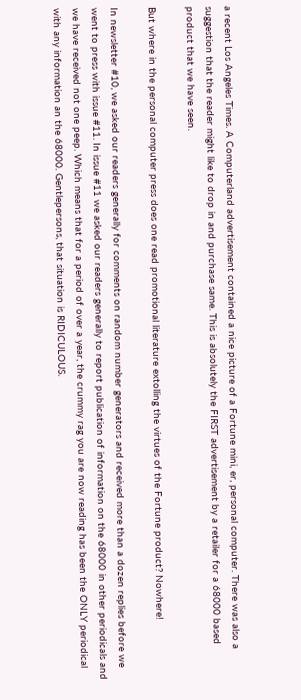a recent Los Angeles Times. A Computerland advertisement contained a nice picture of a Fortune mini, er, personal computer. There was also a suggestion that the reader might like to drop in and purchase same. This is absolutely the FIRST advertisement by a retailer for a 68000 based product that we have seen.

But where in the personal computer press does one read promotional literature extolling the virtues of the Fortune product? Nowhere!

In newsletter #10, we asked our readers generally for comments on random number generators and received more than a dozen replies before we went to press with issue #11. In issue #11 we asked our readers generally to report publication of information on the 68000 in other periodicals and we have received not one peep. Which means that for a period of over a year, the crummy rag you are now reading has been the ONLY periodical with any information an the 68000. Gentlepersons, that situation is RIDICULOUS.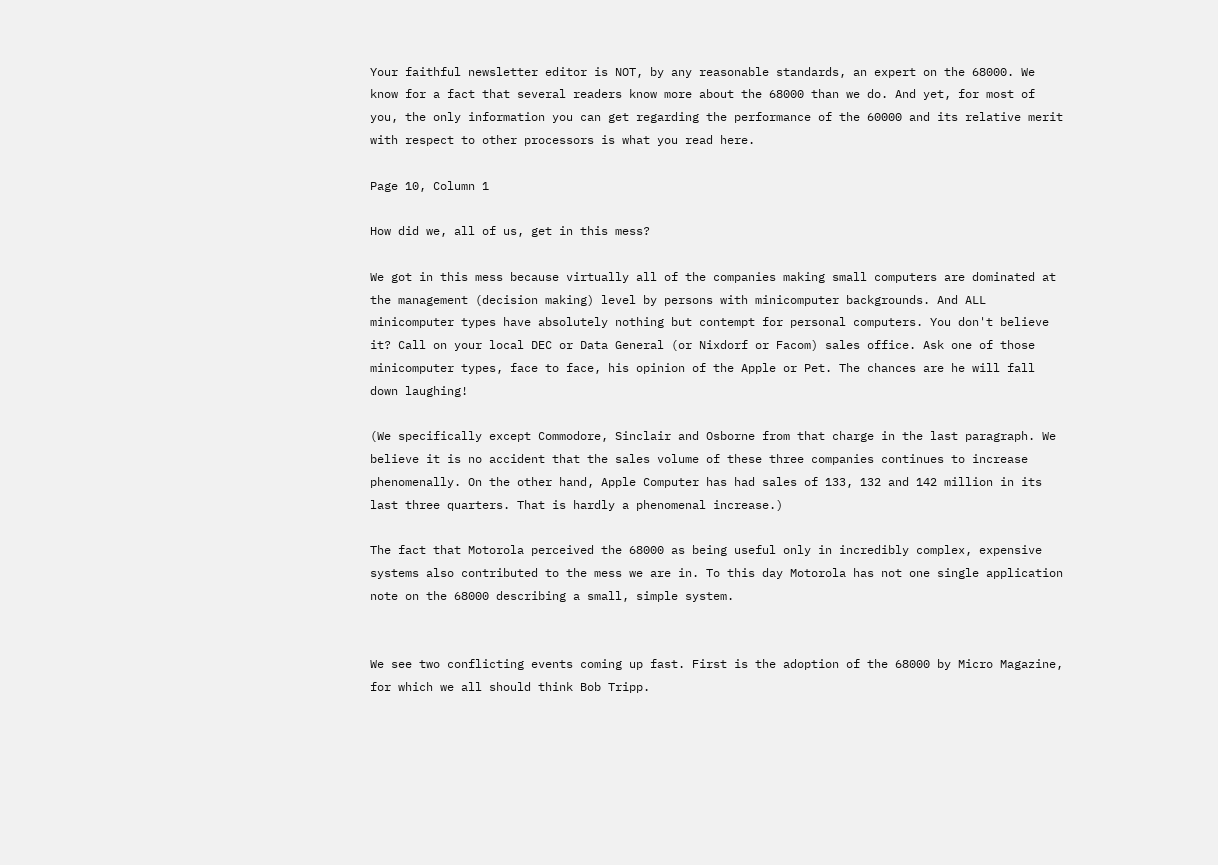Your faithful newsletter editor is NOT, by any reasonable standards, an expert on the 68000. We know for a fact that several readers know more about the 68000 than we do. And yet, for most of you, the only information you can get regarding the performance of the 60000 and its relative merit with respect to other processors is what you read here.

Page 10, Column 1

How did we, all of us, get in this mess?

We got in this mess because virtually all of the companies making small computers are dominated at the management (decision making) level by persons with minicomputer backgrounds. And ALL minicomputer types have absolutely nothing but contempt for personal computers. You don't believe it? Call on your local DEC or Data General (or Nixdorf or Facom) sales office. Ask one of those minicomputer types, face to face, his opinion of the Apple or Pet. The chances are he will fall down laughing!

(We specifically except Commodore, Sinclair and Osborne from that charge in the last paragraph. We believe it is no accident that the sales volume of these three companies continues to increase phenomenally. On the other hand, Apple Computer has had sales of 133, 132 and 142 million in its last three quarters. That is hardly a phenomenal increase.)

The fact that Motorola perceived the 68000 as being useful only in incredibly complex, expensive systems also contributed to the mess we are in. To this day Motorola has not one single application note on the 68000 describing a small, simple system.


We see two conflicting events coming up fast. First is the adoption of the 68000 by Micro Magazine, for which we all should think Bob Tripp.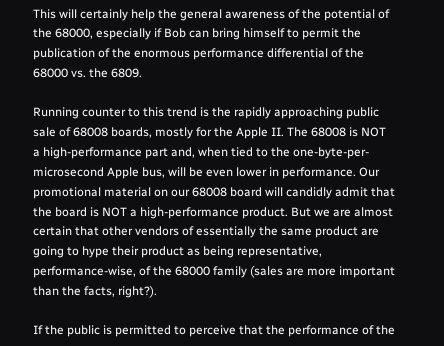This will certainly help the general awareness of the potential of the 68000, especially if Bob can bring himself to permit the publication of the enormous performance differential of the 68000 vs. the 6809.

Running counter to this trend is the rapidly approaching public sale of 68008 boards, mostly for the Apple II. The 68008 is NOT a high-performance part and, when tied to the one-byte-per-microsecond Apple bus, will be even lower in performance. Our promotional material on our 68008 board will candidly admit that the board is NOT a high-performance product. But we are almost certain that other vendors of essentially the same product are going to hype their product as being representative, performance-wise, of the 68000 family (sales are more important than the facts, right?).

If the public is permitted to perceive that the performance of the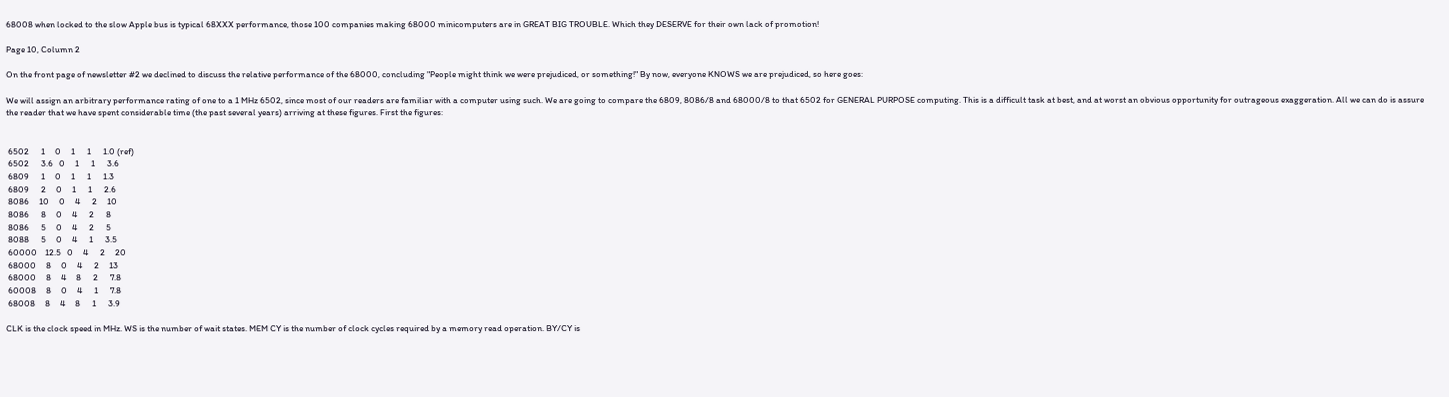68008 when locked to the slow Apple bus is typical 68XXX performance, those 100 companies making 68000 minicomputers are in GREAT BIG TROUBLE. Which they DESERVE for their own lack of promotion!

Page 10, Column 2

On the front page of newsletter #2 we declined to discuss the relative performance of the 68000, concluding "People might think we were prejudiced, or something!" By now, everyone KNOWS we are prejudiced, so here goes:

We will assign an arbitrary performance rating of one to a 1 MHz 6502, since most of our readers are familiar with a computer using such. We are going to compare the 6809, 8086/8 and 68000/8 to that 6502 for GENERAL PURPOSE computing. This is a difficult task at best, and at worst an obvious opportunity for outrageous exaggeration. All we can do is assure the reader that we have spent considerable time (the past several years) arriving at these figures. First the figures:


 6502      1     0     1      1      1.0 (ref)
 6502      3.6   0     1      1      3.6
 6809      1     0     1      1      1.3
 6809      2     0     1      1      2.6
 8086     10     0     4      2     10
 8086      8     0     4      2      8
 8086      5     0     4      2      5
 8088      5     0     4      1      3.5
 60000    12.5   0     4      2     20
 68000     8     0     4      2     13
 68000     8     4     8      2      7.8
 60008     8     0     4      1      7.8
 68008     8     4     8      1      3.9

CLK is the clock speed in MHz. WS is the number of wait states. MEM CY is the number of clock cycles required by a memory read operation. BY/CY is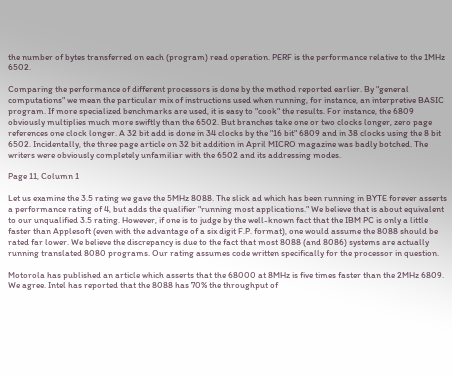the number of bytes transferred on each (program) read operation. PERF is the performance relative to the 1MHz 6502.

Comparing the performance of different processors is done by the method reported earlier. By "general computations" we mean the particular mix of instructions used when running, for instance, an interpretive BASIC program. If more specialized benchmarks are used, it is easy to "cook" the results. For instance, the 6809 obviously multiplies much more swiftly than the 6502. But branches take one or two clocks longer, zero page references one clock longer. A 32 bit add is done in 34 clocks by the "16 bit" 6809 and in 38 clocks using the 8 bit 6502. Incidentally, the three page article on 32 bit addition in April MICRO magazine was badly botched. The writers were obviously completely unfamiliar with the 6502 and its addressing modes.

Page 11, Column 1

Let us examine the 3.5 rating we gave the 5MHz 8088. The slick ad which has been running in BYTE forever asserts a performance rating of 4, but adds the qualifier "running most applications." We believe that is about equivalent to our unqualified 3.5 rating. However, if one is to judge by the well-known fact that the IBM PC is only a little faster than Applesoft (even with the advantage of a six digit F.P. format), one would assume the 8088 should be rated far lower. We believe the discrepancy is due to the fact that most 8088 (and 8086) systems are actually running translated 8080 programs. Our rating assumes code written specifically for the processor in question.

Motorola has published an article which asserts that the 68000 at 8MHz is five times faster than the 2MHz 6809. We agree. Intel has reported that the 8088 has 70% the throughput of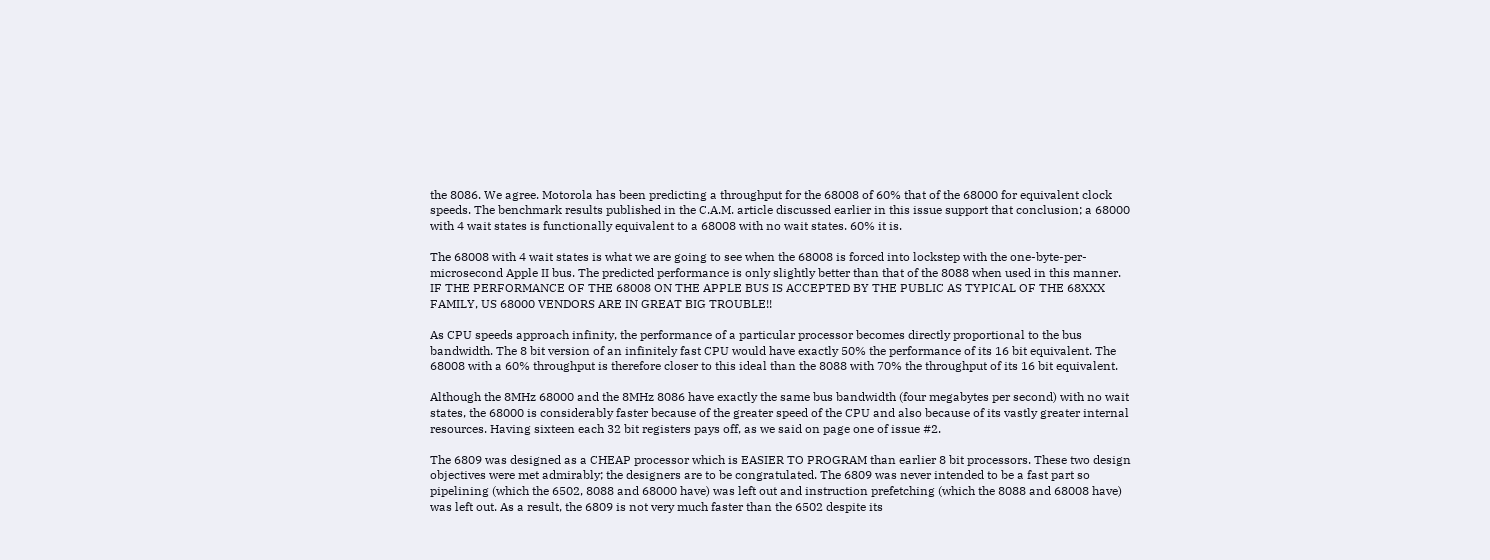the 8086. We agree. Motorola has been predicting a throughput for the 68008 of 60% that of the 68000 for equivalent clock speeds. The benchmark results published in the C.A.M. article discussed earlier in this issue support that conclusion; a 68000 with 4 wait states is functionally equivalent to a 68008 with no wait states. 60% it is.

The 68008 with 4 wait states is what we are going to see when the 68008 is forced into lockstep with the one-byte-per-microsecond Apple II bus. The predicted performance is only slightly better than that of the 8088 when used in this manner. IF THE PERFORMANCE OF THE 68008 ON THE APPLE BUS IS ACCEPTED BY THE PUBLIC AS TYPICAL OF THE 68XXX FAMILY, US 68000 VENDORS ARE IN GREAT BIG TROUBLE!!

As CPU speeds approach infinity, the performance of a particular processor becomes directly proportional to the bus bandwidth. The 8 bit version of an infinitely fast CPU would have exactly 50% the performance of its 16 bit equivalent. The 68008 with a 60% throughput is therefore closer to this ideal than the 8088 with 70% the throughput of its 16 bit equivalent.

Although the 8MHz 68000 and the 8MHz 8086 have exactly the same bus bandwidth (four megabytes per second) with no wait states, the 68000 is considerably faster because of the greater speed of the CPU and also because of its vastly greater internal resources. Having sixteen each 32 bit registers pays off, as we said on page one of issue #2.

The 6809 was designed as a CHEAP processor which is EASIER TO PROGRAM than earlier 8 bit processors. These two design objectives were met admirably; the designers are to be congratulated. The 6809 was never intended to be a fast part so pipelining (which the 6502, 8088 and 68000 have) was left out and instruction prefetching (which the 8088 and 68008 have) was left out. As a result, the 6809 is not very much faster than the 6502 despite its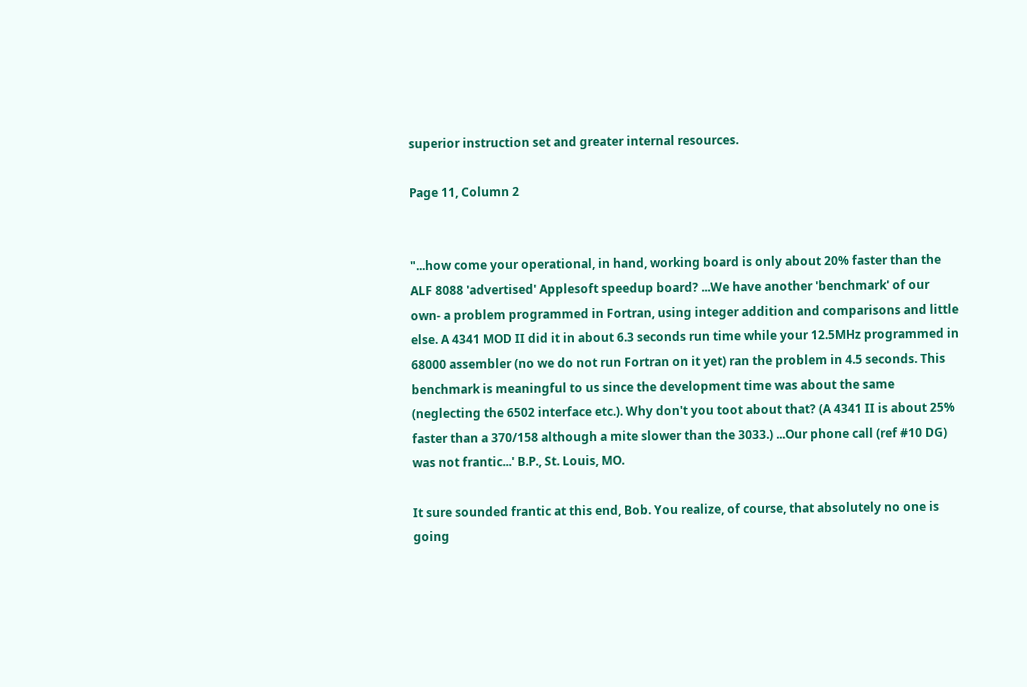superior instruction set and greater internal resources.

Page 11, Column 2


"...how come your operational, in hand, working board is only about 20% faster than the ALF 8088 'advertised' Applesoft speedup board? ...We have another 'benchmark' of our own- a problem programmed in Fortran, using integer addition and comparisons and little else. A 4341 MOD II did it in about 6.3 seconds run time while your 12.5MHz programmed in 68000 assembler (no we do not run Fortran on it yet) ran the problem in 4.5 seconds. This benchmark is meaningful to us since the development time was about the same (neglecting the 6502 interface etc.). Why don't you toot about that? (A 4341 II is about 25% faster than a 370/158 although a mite slower than the 3033.) ...Our phone call (ref #10 DG) was not frantic...' B.P., St. Louis, MO.

It sure sounded frantic at this end, Bob. You realize, of course, that absolutely no one is going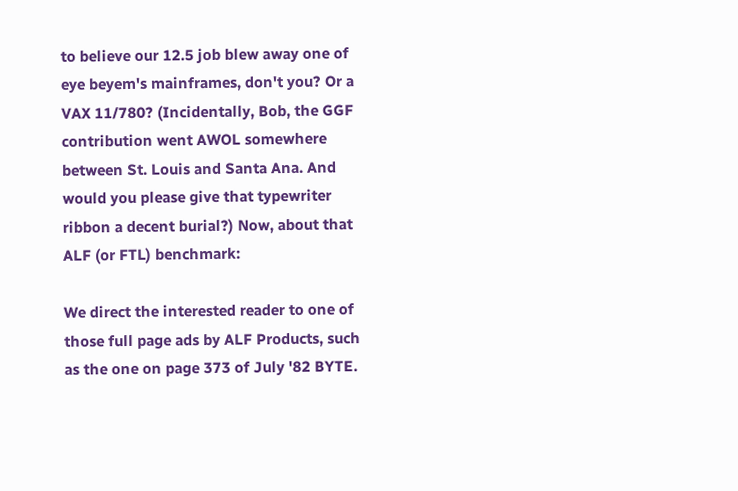to believe our 12.5 job blew away one of eye beyem's mainframes, don't you? Or a VAX 11/780? (Incidentally, Bob, the GGF contribution went AWOL somewhere between St. Louis and Santa Ana. And would you please give that typewriter ribbon a decent burial?) Now, about that ALF (or FTL) benchmark:

We direct the interested reader to one of those full page ads by ALF Products, such as the one on page 373 of July '82 BYTE.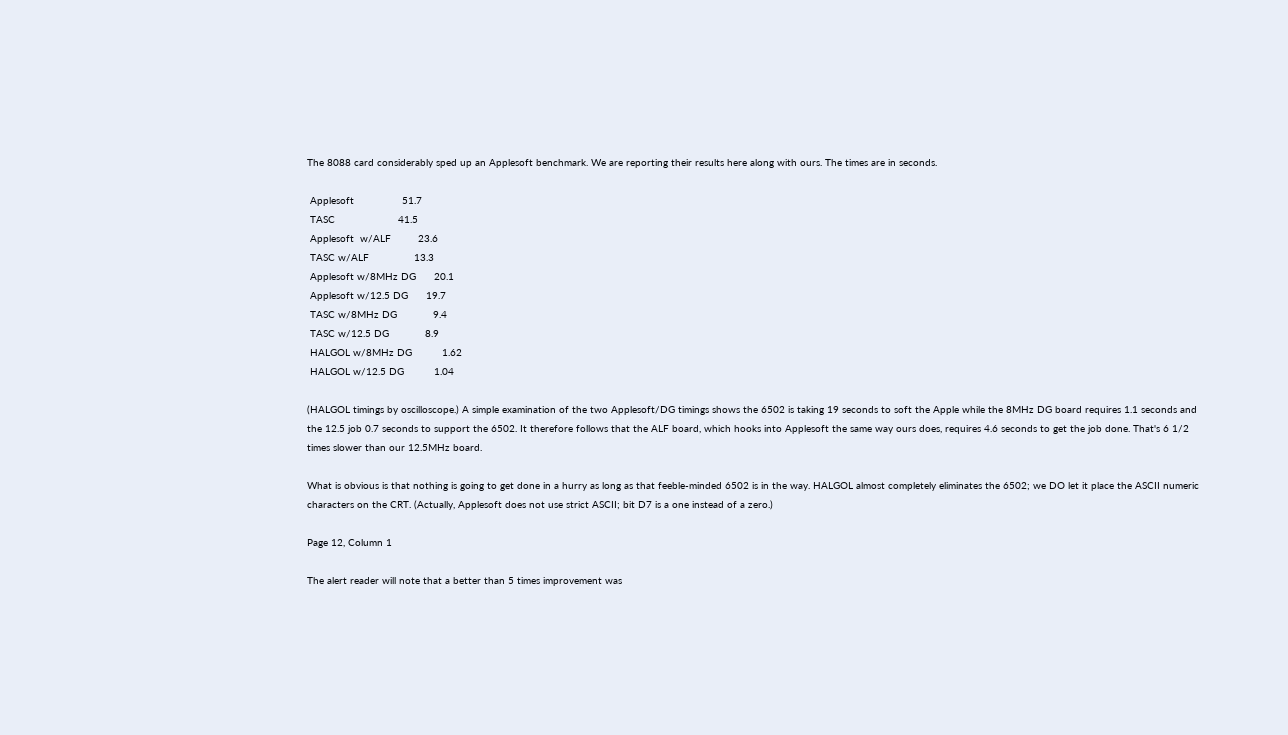The 8088 card considerably sped up an Applesoft benchmark. We are reporting their results here along with ours. The times are in seconds.

 Applesoft                51.7
 TASC                     41.5
 Applesoft  w/ALF         23.6
 TASC w/ALF               13.3
 Applesoft w/8MHz DG      20.1
 Applesoft w/12.5 DG      19.7
 TASC w/8MHz DG            9.4
 TASC w/12.5 DG            8.9
 HALGOL w/8MHz DG          1.62
 HALGOL w/12.5 DG          1.04

(HALGOL timings by oscilloscope.) A simple examination of the two Applesoft/DG timings shows the 6502 is taking 19 seconds to soft the Apple while the 8MHz DG board requires 1.1 seconds and the 12.5 job 0.7 seconds to support the 6502. It therefore follows that the ALF board, which hooks into Applesoft the same way ours does, requires 4.6 seconds to get the job done. That's 6 1/2 times slower than our 12.5MHz board.

What is obvious is that nothing is going to get done in a hurry as long as that feeble-minded 6502 is in the way. HALGOL almost completely eliminates the 6502; we DO let it place the ASCII numeric characters on the CRT. (Actually, Applesoft does not use strict ASCII; bit D7 is a one instead of a zero.)

Page 12, Column 1

The alert reader will note that a better than 5 times improvement was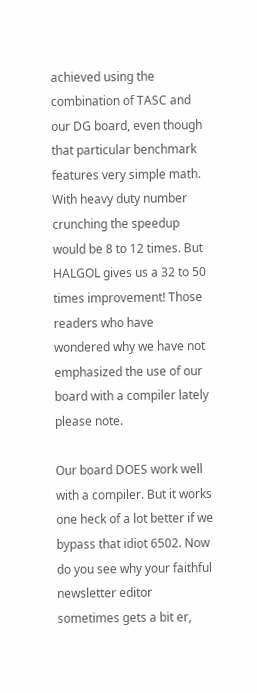achieved using the combination of TASC and our DG board, even though that particular benchmark features very simple math. With heavy duty number crunching the speedup would be 8 to 12 times. But HALGOL gives us a 32 to 50 times improvement! Those readers who have wondered why we have not emphasized the use of our board with a compiler lately please note.

Our board DOES work well with a compiler. But it works one heck of a lot better if we bypass that idiot 6502. Now do you see why your faithful newsletter editor sometimes gets a bit er,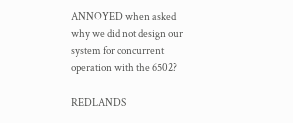ANNOYED when asked why we did not design our system for concurrent operation with the 6502?

REDLANDS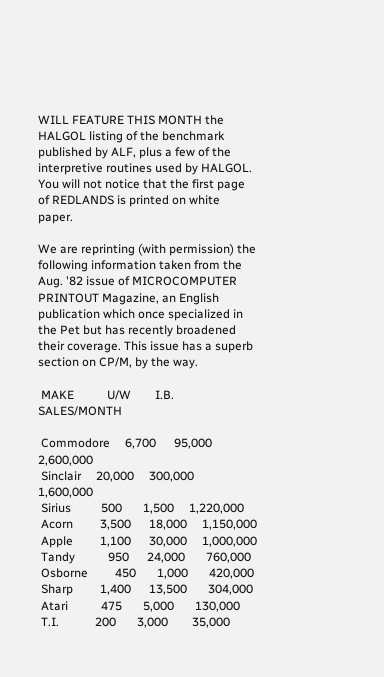WILL FEATURE THIS MONTH the HALGOL listing of the benchmark published by ALF, plus a few of the interpretive routines used by HALGOL. You will not notice that the first page of REDLANDS is printed on white paper.

We are reprinting (with permission) the following information taken from the Aug. '82 issue of MICROCOMPUTER PRINTOUT Magazine, an English publication which once specialized in the Pet but has recently broadened their coverage. This issue has a superb section on CP/M, by the way.

 MAKE           U/W        I.B.    SALES/MONTH

 Commodore     6,700      95,000     2,600,000
 Sinclair     20,000     300,000     1,600,000
 Sirius          500       1,500     1,220,000
 Acorn         3,500      18,000     1,150,000
 Apple         1,100      30,000     1,000,000
 Tandy           950      24,000       760,000
 Osborne         450       1,000       420,000
 Sharp         1,400      13,500       304,000
 Atari           475       5,000       130,000
 T.I.            200       3,000        35,000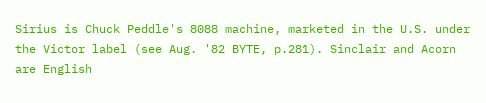Sirius is Chuck Peddle's 8088 machine, marketed in the U.S. under the Victor label (see Aug. '82 BYTE, p.281). Sinclair and Acorn are English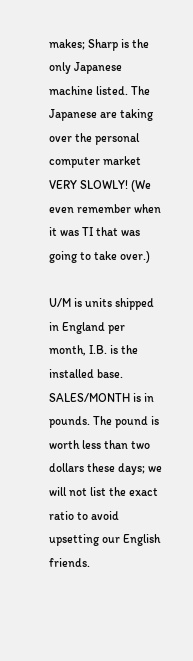makes; Sharp is the only Japanese machine listed. The Japanese are taking over the personal computer market VERY SLOWLY! (We even remember when it was TI that was going to take over.)

U/M is units shipped in England per month, I.B. is the installed base. SALES/MONTH is in pounds. The pound is worth less than two dollars these days; we will not list the exact ratio to avoid upsetting our English friends.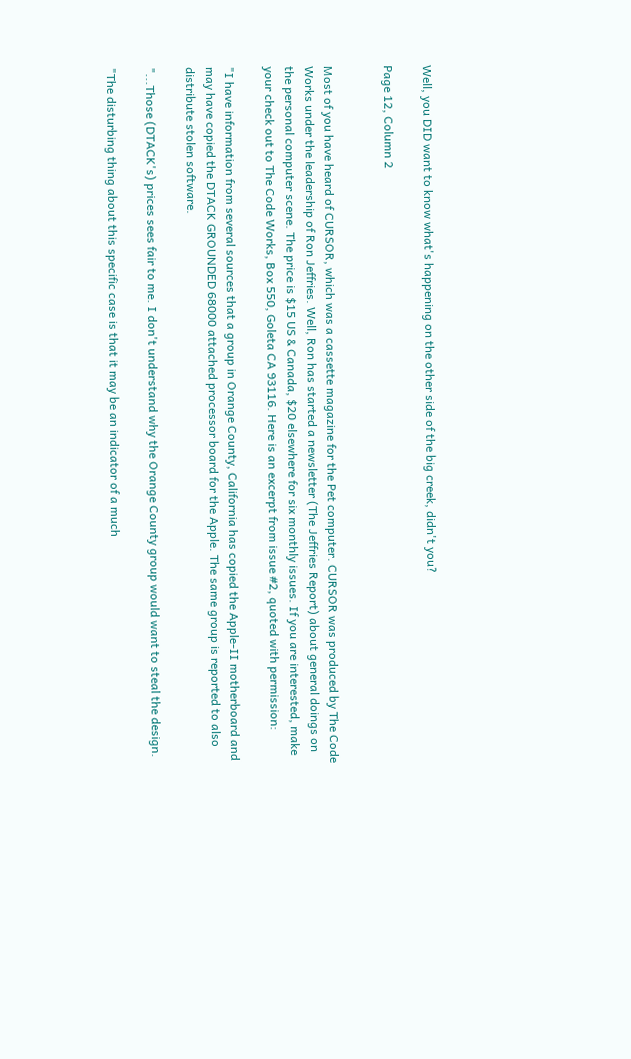Well, you DID want to know what's happening on the other side of the big creek, didn't you?

Page 12, Column 2


Most of you have heard of CURSOR, which was a cassette magazine for the Pet computer. CURSOR was produced by The Code Works under the leadership of Ron Jeffries. Well, Ron has started a newsletter (The Jeffries Report) about general doings on the personal computer scene. The price is $15 US & Canada, $20 elsewhere for six monthly issues. If you are interested, make your check out to The Code Works, Box 550, Goleta CA 93116. Here is an excerpt from issue #2, quoted with permission:

"I have information from several sources that a group in Orange County, California has copied the Apple-II motherboard and may have copied the DTACK GROUNDED 68000 attached processor board for the Apple. The same group is reported to also distribute stolen software.

"...Those (DTACK's) prices sees fair to me. I don't understand why the Orange County group would want to steal the design.

"The disturbing thing about this specific case is that it may be an indicator of a much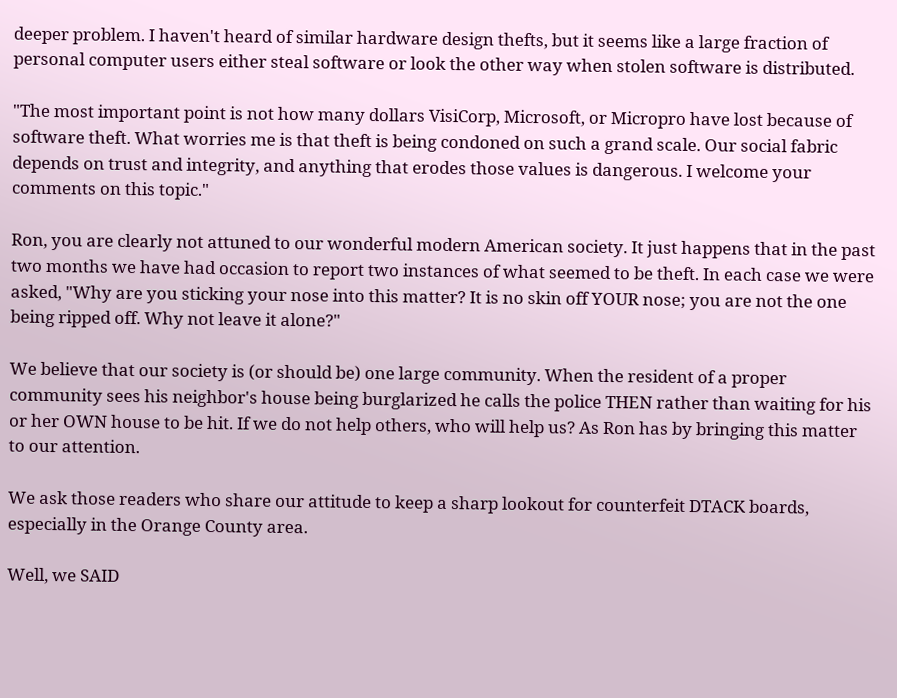deeper problem. I haven't heard of similar hardware design thefts, but it seems like a large fraction of personal computer users either steal software or look the other way when stolen software is distributed.

"The most important point is not how many dollars VisiCorp, Microsoft, or Micropro have lost because of software theft. What worries me is that theft is being condoned on such a grand scale. Our social fabric depends on trust and integrity, and anything that erodes those values is dangerous. I welcome your comments on this topic."

Ron, you are clearly not attuned to our wonderful modern American society. It just happens that in the past two months we have had occasion to report two instances of what seemed to be theft. In each case we were asked, "Why are you sticking your nose into this matter? It is no skin off YOUR nose; you are not the one being ripped off. Why not leave it alone?"

We believe that our society is (or should be) one large community. When the resident of a proper community sees his neighbor's house being burglarized he calls the police THEN rather than waiting for his or her OWN house to be hit. If we do not help others, who will help us? As Ron has by bringing this matter to our attention.

We ask those readers who share our attitude to keep a sharp lookout for counterfeit DTACK boards, especially in the Orange County area.

Well, we SAID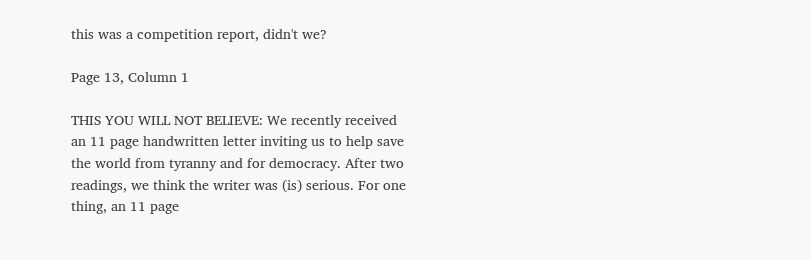this was a competition report, didn't we?

Page 13, Column 1

THIS YOU WILL NOT BELIEVE: We recently received an 11 page handwritten letter inviting us to help save the world from tyranny and for democracy. After two readings, we think the writer was (is) serious. For one thing, an 11 page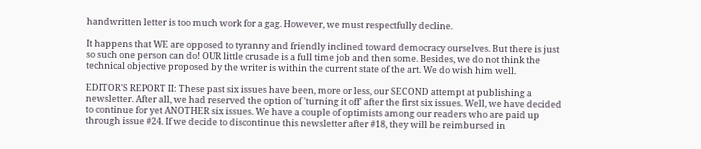handwritten letter is too much work for a gag. However, we must respectfully decline.

It happens that WE are opposed to tyranny and friendly inclined toward democracy ourselves. But there is just so such one person can do! OUR little crusade is a full time job and then some. Besides, we do not think the technical objective proposed by the writer is within the current state of the art. We do wish him well.

EDITOR'S REPORT II: These past six issues have been, more or less, our SECOND attempt at publishing a newsletter. After all, we had reserved the option of 'turning it off' after the first six issues. Well, we have decided to continue for yet ANOTHER six issues. We have a couple of optimists among our readers who are paid up through issue #24. If we decide to discontinue this newsletter after #18, they will be reimbursed in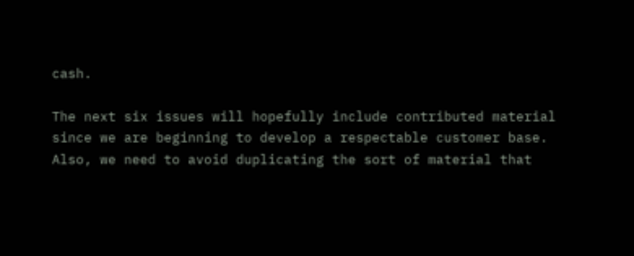cash.

The next six issues will hopefully include contributed material since we are beginning to develop a respectable customer base. Also, we need to avoid duplicating the sort of material that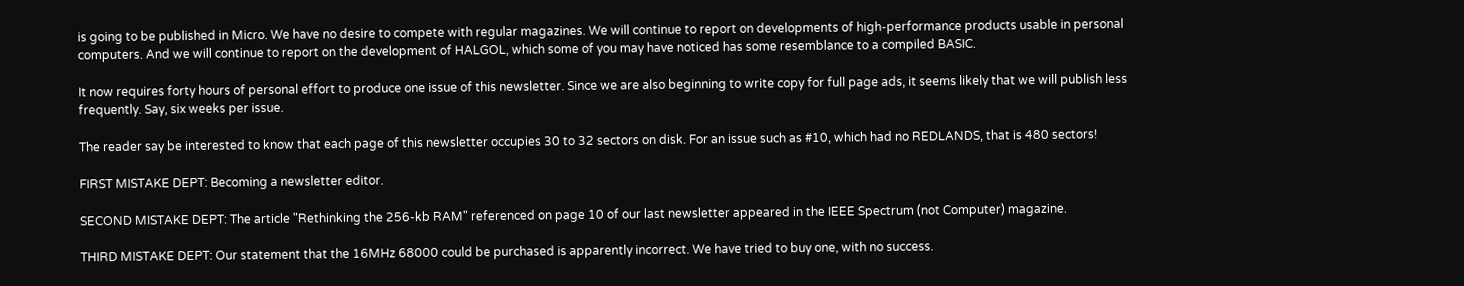is going to be published in Micro. We have no desire to compete with regular magazines. We will continue to report on developments of high-performance products usable in personal computers. And we will continue to report on the development of HALGOL, which some of you may have noticed has some resemblance to a compiled BASIC.

It now requires forty hours of personal effort to produce one issue of this newsletter. Since we are also beginning to write copy for full page ads, it seems likely that we will publish less frequently. Say, six weeks per issue.

The reader say be interested to know that each page of this newsletter occupies 30 to 32 sectors on disk. For an issue such as #10, which had no REDLANDS, that is 480 sectors!

FIRST MISTAKE DEPT: Becoming a newsletter editor.

SECOND MISTAKE DEPT: The article "Rethinking the 256-kb RAM" referenced on page 10 of our last newsletter appeared in the IEEE Spectrum (not Computer) magazine.

THIRD MISTAKE DEPT: Our statement that the 16MHz 68000 could be purchased is apparently incorrect. We have tried to buy one, with no success.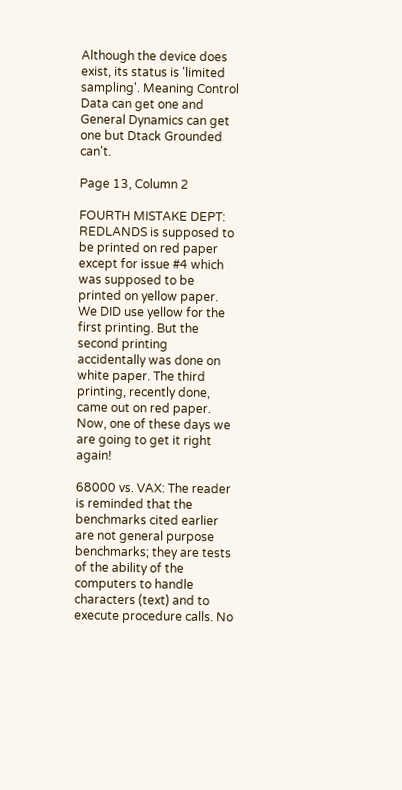Although the device does exist, its status is 'limited sampling'. Meaning Control Data can get one and General Dynamics can get one but Dtack Grounded can't.

Page 13, Column 2

FOURTH MISTAKE DEPT: REDLANDS is supposed to be printed on red paper except for issue #4 which was supposed to be printed on yellow paper. We DID use yellow for the first printing. But the second printing accidentally was done on white paper. The third printing, recently done, came out on red paper. Now, one of these days we are going to get it right again!

68000 vs. VAX: The reader is reminded that the benchmarks cited earlier are not general purpose benchmarks; they are tests of the ability of the computers to handle characters (text) and to execute procedure calls. No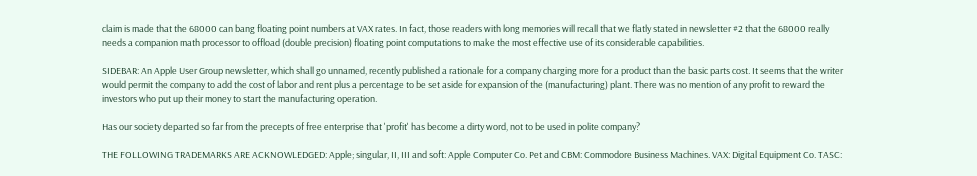claim is made that the 68000 can bang floating point numbers at VAX rates. In fact, those readers with long memories will recall that we flatly stated in newsletter #2 that the 68000 really needs a companion math processor to offload (double precision) floating point computations to make the most effective use of its considerable capabilities.

SIDEBAR: An Apple User Group newsletter, which shall go unnamed, recently published a rationale for a company charging more for a product than the basic parts cost. It seems that the writer would permit the company to add the cost of labor and rent plus a percentage to be set aside for expansion of the (manufacturing) plant. There was no mention of any profit to reward the investors who put up their money to start the manufacturing operation.

Has our society departed so far from the precepts of free enterprise that 'profit' has become a dirty word, not to be used in polite company?

THE FOLLOWING TRADEMARKS ARE ACKNOWLEDGED: Apple; singular, II, III and soft: Apple Computer Co. Pet and CBM: Commodore Business Machines. VAX: Digital Equipment Co. TASC: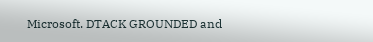Microsoft. DTACK GROUNDED and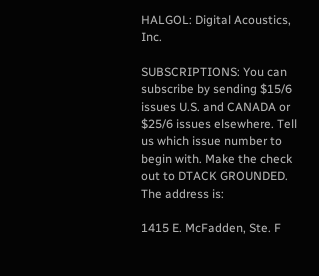HALGOL: Digital Acoustics, Inc.

SUBSCRIPTIONS: You can subscribe by sending $15/6 issues U.S. and CANADA or $25/6 issues elsewhere. Tell us which issue number to begin with. Make the check out to DTACK GROUNDED. The address is:

1415 E. McFadden, Ste. F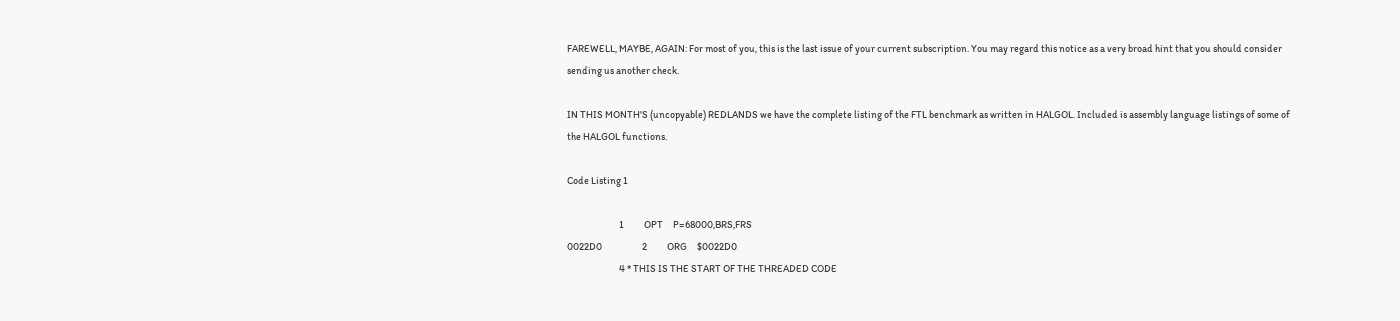FAREWELL, MAYBE, AGAIN: For most of you, this is the last issue of your current subscription. You may regard this notice as a very broad hint that you should consider sending us another check.

IN THIS MONTH'S (uncopyable) REDLANDS we have the complete listing of the FTL benchmark as written in HALGOL. Included is assembly language listings of some of the HALGOL functions.

Code Listing 1

                          1          OPT     P=68000,BRS,FRS
0022D0                    2          ORG     $0022D0
                          4 * THIS IS THE START OF THE THREADED CODE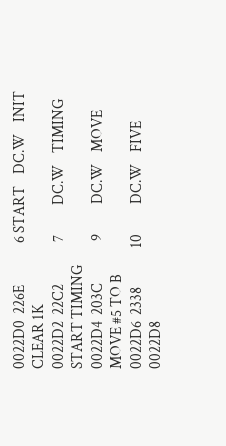0022D0  226E              6 START    DC.W    INIT           CLEAR 1K
0022D2  22C2              7          DC.W    TIMING         START TIMING
0022D4  203C              9          DC.W    MOVE           MOVE #5 TO B
0022D6  2338             10          DC.W    FIVE
0022D8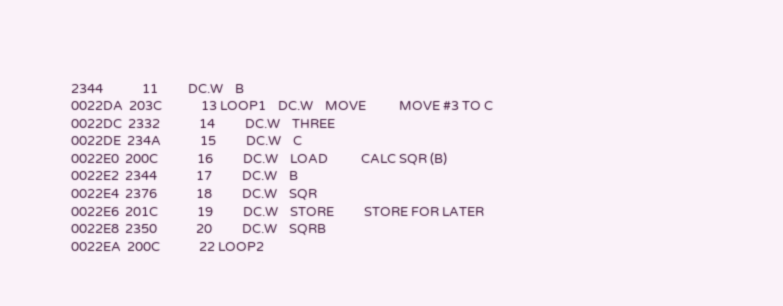2344             11          DC.W    B
0022DA  203C             13 LOOP1    DC.W    MOVE           MOVE #3 TO C
0022DC  2332             14          DC.W    THREE
0022DE  234A             15          DC.W    C
0022E0  200C             16          DC.W    LOAD           CALC SQR (B)
0022E2  2344             17          DC.W    B
0022E4  2376             18          DC.W    SQR
0022E6  201C             19          DC.W    STORE          STORE FOR LATER
0022E8  2350             20          DC.W    SQRB
0022EA  200C             22 LOOP2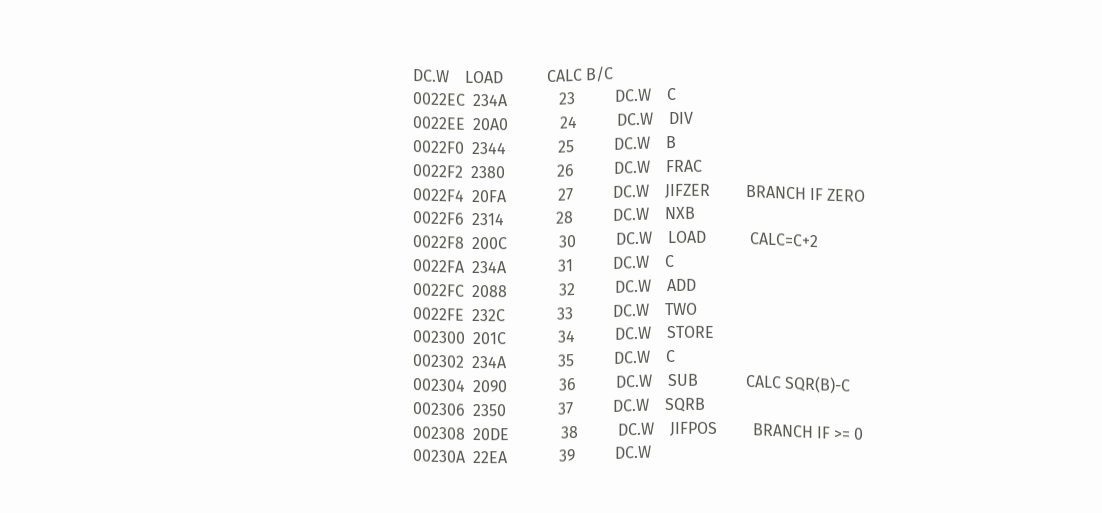DC.W    LOAD           CALC B/C
0022EC  234A             23          DC.W    C
0022EE  20A0             24          DC.W    DIV
0022F0  2344             25          DC.W    B
0022F2  2380             26          DC.W    FRAC
0022F4  20FA             27          DC.W    JIFZER         BRANCH IF ZERO
0022F6  2314             28          DC.W    NXB
0022F8  200C             30          DC.W    LOAD           CALC=C+2
0022FA  234A             31          DC.W    C
0022FC  2088             32          DC.W    ADD
0022FE  232C             33          DC.W    TWO
002300  201C             34          DC.W    STORE
002302  234A             35          DC.W    C
002304  2090             36          DC.W    SUB            CALC SQR(B)-C
002306  2350             37          DC.W    SQRB
002308  20DE             38          DC.W    JIFPOS         BRANCH IF >= 0
00230A  22EA             39          DC.W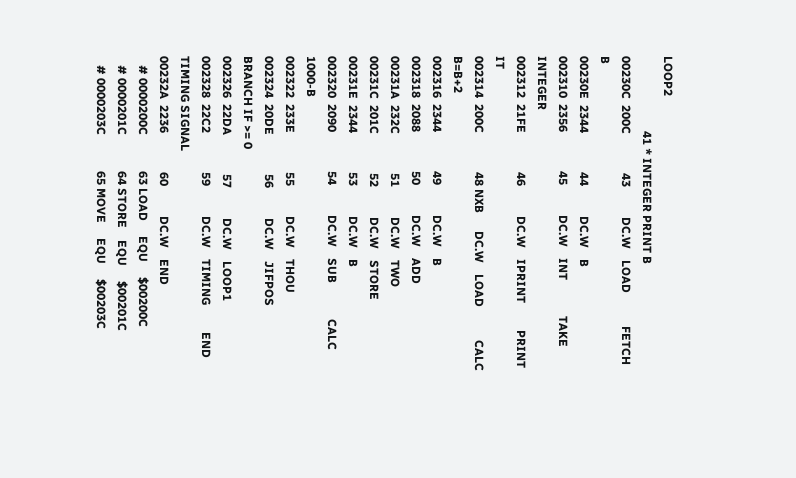LOOP2
                         41 * INTEGER PRINT B
00230C  200C             43          DC.W    LOAD           FETCH B
00230E  2344             44          DC.W    B
002310  2356             45          DC.W    INT            TAKE INTEGER
002312  21FE             46          DC.W    IPRINT         PRINT IT
002314  200C             48 NXB      DC.W    LOAD           CALC B=B+2
002316  2344             49          DC.W    B
002318  2088             50          DC.W    ADD
00231A  232C             51          DC.W    TWO
00231C  201C             52          DC.W    STORE
00231E  2344             53          DC.W    B
002320  2090             54          DC.W    SUB            CALC 1000-B
002322  233E             55          DC.W    THOU
002324  20DE             56          DC.W    JIFPOS         BRANCH IF >= 0
002326  22DA             57          DC.W    LOOP1
002328  22C2             59          DC.W    TIMING         END TIMING SIGNAL
00232A  2236             60          DC.W    END
   # 0000200C            63 LOAD     EQU     $00200C
   # 0000201C            64 STORE    EQU     $00201C
   # 0000203C            65 MOVE     EQU     $00203C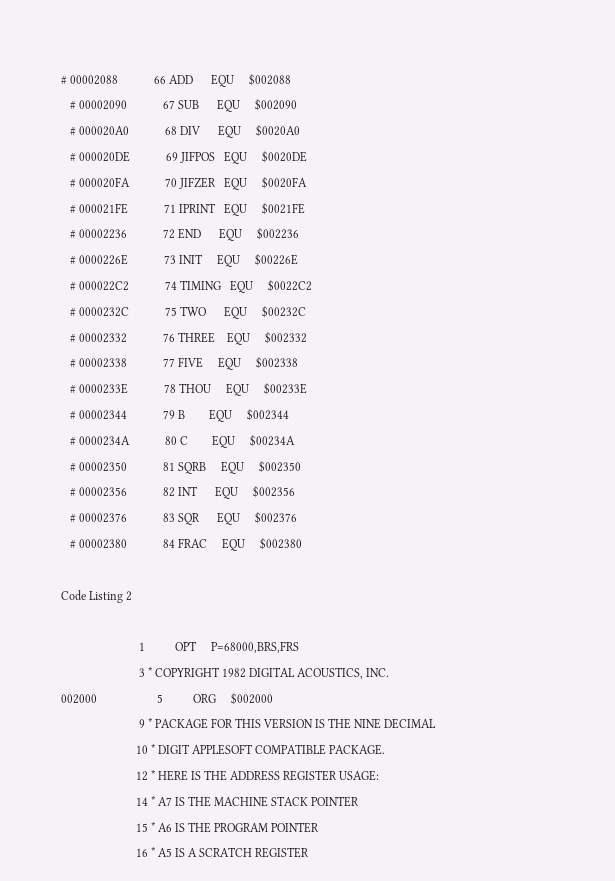# 00002088            66 ADD      EQU     $002088
   # 00002090            67 SUB      EQU     $002090
   # 000020A0            68 DIV      EQU     $0020A0
   # 000020DE            69 JIFPOS   EQU     $0020DE
   # 000020FA            70 JIFZER   EQU     $0020FA
   # 000021FE            71 IPRINT   EQU     $0021FE
   # 00002236            72 END      EQU     $002236
   # 0000226E            73 INIT     EQU     $00226E
   # 000022C2            74 TIMING   EQU     $0022C2
   # 0000232C            75 TWO      EQU     $00232C
   # 00002332            76 THREE    EQU     $002332
   # 00002338            77 FIVE     EQU     $002338
   # 0000233E            78 THOU     EQU     $00233E
   # 00002344            79 B        EQU     $002344
   # 0000234A            80 C        EQU     $00234A
   # 00002350            81 SQRB     EQU     $002350
   # 00002356            82 INT      EQU     $002356
   # 00002376            83 SQR      EQU     $002376
   # 00002380            84 FRAC     EQU     $002380

Code Listing 2

                          1          OPT     P=68000,BRS,FRS
                          3 * COPYRIGHT 1982 DIGITAL ACOUSTICS, INC.
002000                    5          ORG     $002000
                          9 * PACKAGE FOR THIS VERSION IS THE NINE DECIMAL
                         10 * DIGIT APPLESOFT COMPATIBLE PACKAGE.
                         12 * HERE IS THE ADDRESS REGISTER USAGE:
                         14 * A7 IS THE MACHINE STACK POINTER
                         15 * A6 IS THE PROGRAM POINTER
                         16 * A5 IS A SCRATCH REGISTER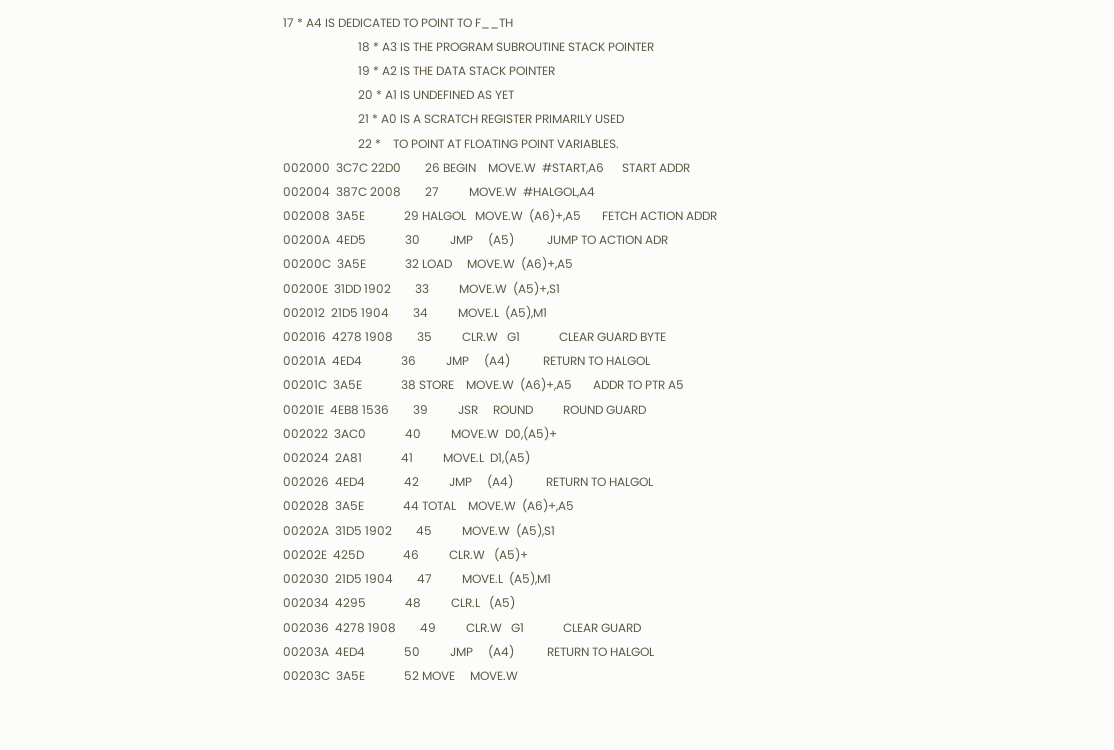17 * A4 IS DEDICATED TO POINT TO F__TH
                         18 * A3 IS THE PROGRAM SUBROUTINE STACK POINTER
                         19 * A2 IS THE DATA STACK POINTER
                         20 * A1 IS UNDEFINED AS YET
                         21 * A0 IS A SCRATCH REGISTER PRIMARILY USED
                         22 *    TO POINT AT FLOATING POINT VARIABLES.
002000  3C7C 22D0        26 BEGIN    MOVE.W  #START,A6      START ADDR
002004  387C 2008        27          MOVE.W  #HALGOL,A4
002008  3A5E             29 HALGOL   MOVE.W  (A6)+,A5       FETCH ACTION ADDR
00200A  4ED5             30          JMP     (A5)           JUMP TO ACTION ADR
00200C  3A5E             32 LOAD     MOVE.W  (A6)+,A5
00200E  31DD 1902        33          MOVE.W  (A5)+,S1
002012  21D5 1904        34          MOVE.L  (A5),M1
002016  4278 1908        35          CLR.W   G1             CLEAR GUARD BYTE
00201A  4ED4             36          JMP     (A4)           RETURN TO HALGOL
00201C  3A5E             38 STORE    MOVE.W  (A6)+,A5       ADDR TO PTR A5
00201E  4EB8 1536        39          JSR     ROUND          ROUND GUARD
002022  3AC0             40          MOVE.W  D0,(A5)+
002024  2A81             41          MOVE.L  D1,(A5)
002026  4ED4             42          JMP     (A4)           RETURN TO HALGOL
002028  3A5E             44 TOTAL    MOVE.W  (A6)+,A5
00202A  31D5 1902        45          MOVE.W  (A5),S1
00202E  425D             46          CLR.W   (A5)+
002030  21D5 1904        47          MOVE.L  (A5),M1
002034  4295             48          CLR.L   (A5)
002036  4278 1908        49          CLR.W   G1             CLEAR GUARD
00203A  4ED4             50          JMP     (A4)           RETURN TO HALGOL
00203C  3A5E             52 MOVE     MOVE.W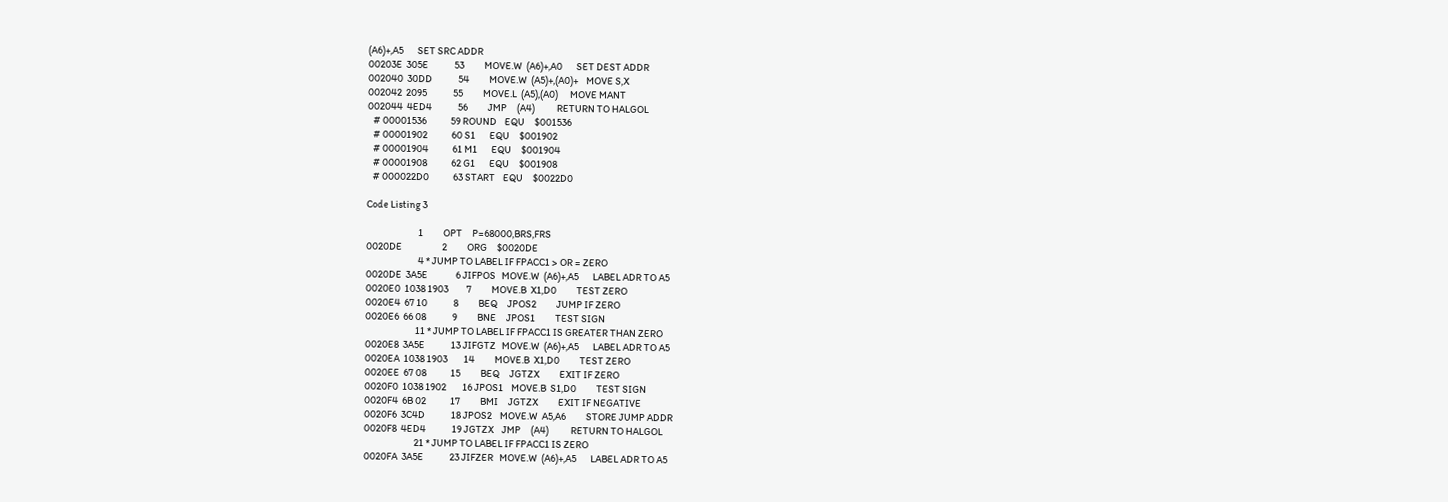(A6)+,A5       SET SRC ADDR
00203E  305E             53          MOVE.W  (A6)+,A0       SET DEST ADDR
002040  30DD             54          MOVE.W  (A5)+,(A0)+    MOVE S,X
002042  2095             55          MOVE.L  (A5),(A0)      MOVE MANT
002044  4ED4             56          JMP     (A4)           RETURN TO HALGOL
   # 00001536            59 ROUND    EQU     $001536
   # 00001902            60 S1       EQU     $001902
   # 00001904            61 M1       EQU     $001904
   # 00001908            62 G1       EQU     $001908
   # 000022D0            63 START    EQU     $0022D0

Code Listing 3

                          1          OPT     P=68000,BRS,FRS
0020DE                    2          ORG     $0020DE
                          4 * JUMP TO LABEL IF FPACC1 > OR = ZERO
0020DE  3A5E              6 JIFPOS   MOVE.W  (A6)+,A5       LABEL ADR TO A5
0020E0  1038 1903         7          MOVE.B  X1,D0          TEST ZERO
0020E4  67 10             8          BEQ     JPOS2          JUMP IF ZERO
0020E6  66 08             9          BNE     JPOS1          TEST SIGN
                         11 * JUMP TO LABEL IF FPACC1 IS GREATER THAN ZERO
0020E8  3A5E             13 JIFGTZ   MOVE.W  (A6)+,A5       LABEL ADR TO A5
0020EA  1038 1903        14          MOVE.B  X1,D0          TEST ZERO
0020EE  67 08            15          BEQ     JGTZX          EXIT IF ZERO
0020F0  1038 1902        16 JPOS1    MOVE.B  S1,D0          TEST SIGN
0020F4  6B 02            17          BMI     JGTZX          EXIT IF NEGATIVE
0020F6  3C4D             18 JPOS2    MOVE.W  A5,A6          STORE JUMP ADDR
0020F8  4ED4             19 JGTZX    JMP     (A4)           RETURN TO HALGOL
                         21 * JUMP TO LABEL IF FPACC1 IS ZERO
0020FA  3A5E             23 JIFZER   MOVE.W  (A6)+,A5       LABEL ADR TO A5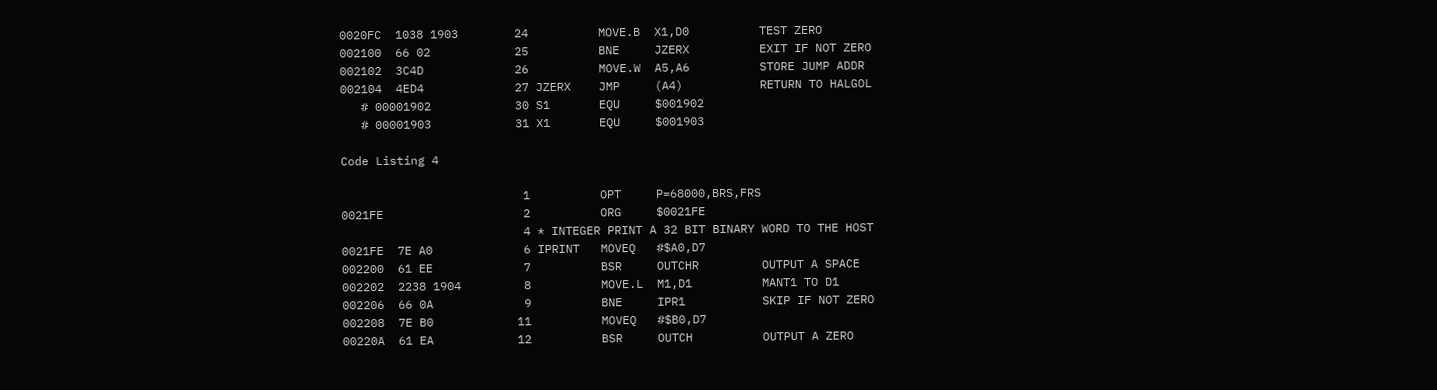0020FC  1038 1903        24          MOVE.B  X1,D0          TEST ZERO
002100  66 02            25          BNE     JZERX          EXIT IF NOT ZERO
002102  3C4D             26          MOVE.W  A5,A6          STORE JUMP ADDR
002104  4ED4             27 JZERX    JMP     (A4)           RETURN TO HALGOL
   # 00001902            30 S1       EQU     $001902
   # 00001903            31 X1       EQU     $001903

Code Listing 4

                          1          OPT     P=68000,BRS,FRS
0021FE                    2          ORG     $0021FE
                          4 * INTEGER PRINT A 32 BIT BINARY WORD TO THE HOST
0021FE  7E A0             6 IPRINT   MOVEQ   #$A0,D7
002200  61 EE             7          BSR     OUTCHR         OUTPUT A SPACE
002202  2238 1904         8          MOVE.L  M1,D1          MANT1 TO D1
002206  66 0A             9          BNE     IPR1           SKIP IF NOT ZERO
002208  7E B0            11          MOVEQ   #$B0,D7
00220A  61 EA            12          BSR     OUTCH          OUTPUT A ZERO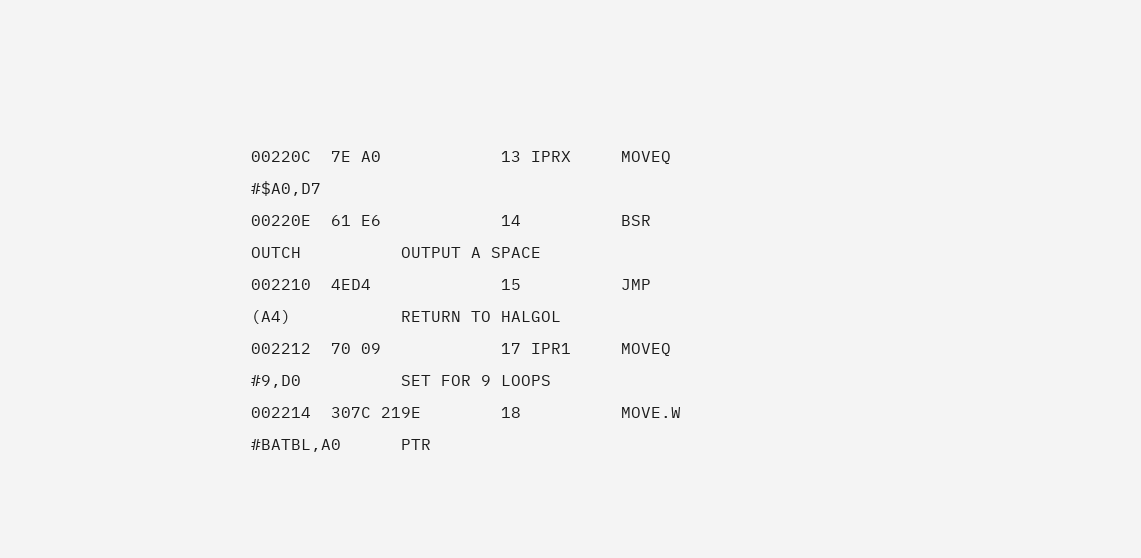00220C  7E A0            13 IPRX     MOVEQ   #$A0,D7
00220E  61 E6            14          BSR     OUTCH          OUTPUT A SPACE
002210  4ED4             15          JMP     (A4)           RETURN TO HALGOL
002212  70 09            17 IPR1     MOVEQ   #9,D0          SET FOR 9 LOOPS
002214  307C 219E        18          MOVE.W  #BATBL,A0      PTR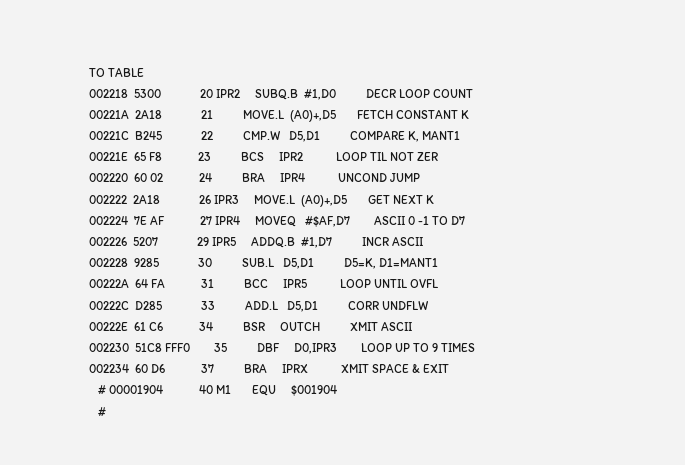TO TABLE
002218  5300             20 IPR2     SUBQ.B  #1,D0          DECR LOOP COUNT
00221A  2A18             21          MOVE.L  (A0)+,D5       FETCH CONSTANT K
00221C  B245             22          CMP.W   D5,D1          COMPARE K, MANT1
00221E  65 F8            23          BCS     IPR2           LOOP TIL NOT ZER
002220  60 02            24          BRA     IPR4           UNCOND JUMP
002222  2A18             26 IPR3     MOVE.L  (A0)+,D5       GET NEXT K
002224  7E AF            27 IPR4     MOVEQ   #$AF,D7        ASCII 0 -1 TO D7
002226  5207             29 IPR5     ADDQ.B  #1,D7          INCR ASCII
002228  9285             30          SUB.L   D5,D1          D5=K, D1=MANT1
00222A  64 FA            31          BCC     IPR5           LOOP UNTIL OVFL
00222C  D285             33          ADD.L   D5,D1          CORR UNDFLW
00222E  61 C6            34          BSR     OUTCH          XMIT ASCII
002230  51C8 FFF0        35          DBF     D0,IPR3        LOOP UP TO 9 TIMES
002234  60 D6            37          BRA     IPRX           XMIT SPACE & EXIT
   # 00001904            40 M1       EQU     $001904
   #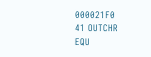000021F0            41 OUTCHR   EQU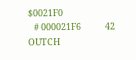$0021F0
   # 000021F6            42 OUTCH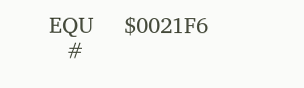EQU     $0021F6
   #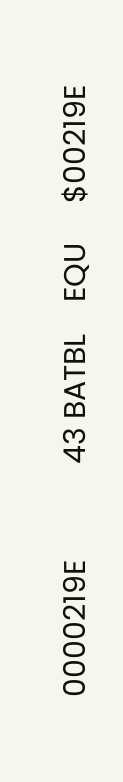0000219E            43 BATBL    EQU     $00219E